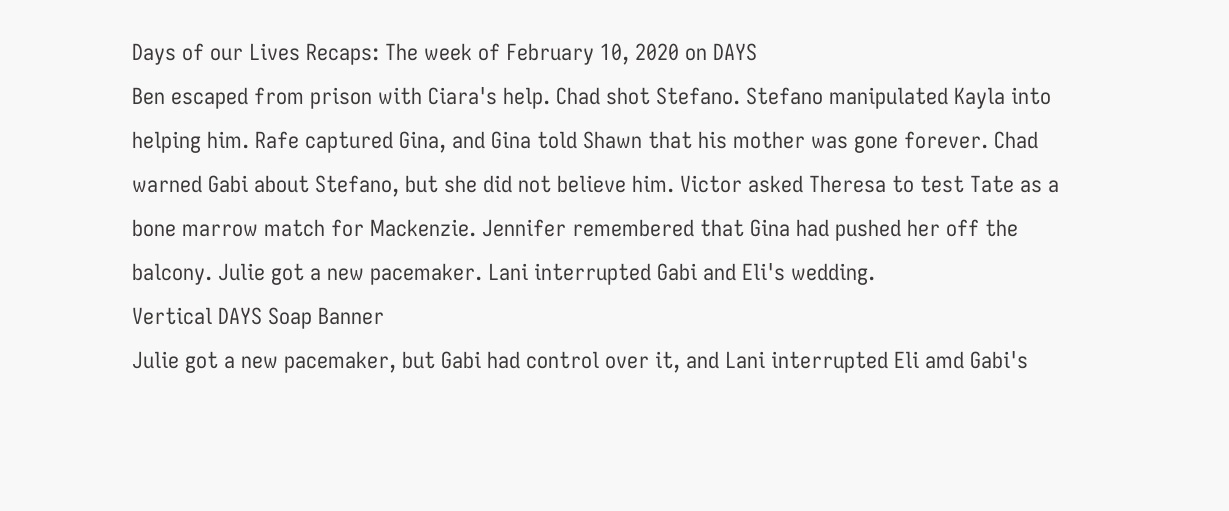Days of our Lives Recaps: The week of February 10, 2020 on DAYS
Ben escaped from prison with Ciara's help. Chad shot Stefano. Stefano manipulated Kayla into helping him. Rafe captured Gina, and Gina told Shawn that his mother was gone forever. Chad warned Gabi about Stefano, but she did not believe him. Victor asked Theresa to test Tate as a bone marrow match for Mackenzie. Jennifer remembered that Gina had pushed her off the balcony. Julie got a new pacemaker. Lani interrupted Gabi and Eli's wedding.
Vertical DAYS Soap Banner
Julie got a new pacemaker, but Gabi had control over it, and Lani interrupted Eli amd Gabi's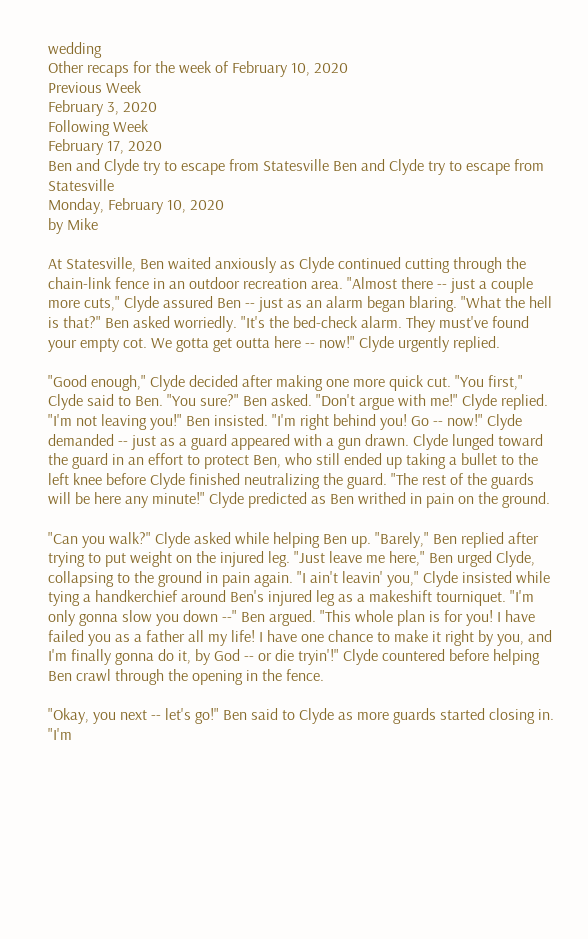wedding
Other recaps for the week of February 10, 2020
Previous Week
February 3, 2020
Following Week
February 17, 2020
Ben and Clyde try to escape from Statesville Ben and Clyde try to escape from Statesville
Monday, February 10, 2020
by Mike

At Statesville, Ben waited anxiously as Clyde continued cutting through the chain-link fence in an outdoor recreation area. "Almost there -- just a couple more cuts," Clyde assured Ben -- just as an alarm began blaring. "What the hell is that?" Ben asked worriedly. "It's the bed-check alarm. They must've found your empty cot. We gotta get outta here -- now!" Clyde urgently replied.

"Good enough," Clyde decided after making one more quick cut. "You first," Clyde said to Ben. "You sure?" Ben asked. "Don't argue with me!" Clyde replied. "I'm not leaving you!" Ben insisted. "I'm right behind you! Go -- now!" Clyde demanded -- just as a guard appeared with a gun drawn. Clyde lunged toward the guard in an effort to protect Ben, who still ended up taking a bullet to the left knee before Clyde finished neutralizing the guard. "The rest of the guards will be here any minute!" Clyde predicted as Ben writhed in pain on the ground.

"Can you walk?" Clyde asked while helping Ben up. "Barely," Ben replied after trying to put weight on the injured leg. "Just leave me here," Ben urged Clyde, collapsing to the ground in pain again. "I ain't leavin' you," Clyde insisted while tying a handkerchief around Ben's injured leg as a makeshift tourniquet. "I'm only gonna slow you down --" Ben argued. "This whole plan is for you! I have failed you as a father all my life! I have one chance to make it right by you, and I'm finally gonna do it, by God -- or die tryin'!" Clyde countered before helping Ben crawl through the opening in the fence.

"Okay, you next -- let's go!" Ben said to Clyde as more guards started closing in. "I'm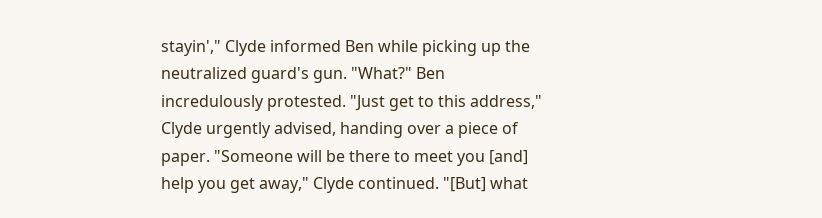stayin'," Clyde informed Ben while picking up the neutralized guard's gun. "What?" Ben incredulously protested. "Just get to this address," Clyde urgently advised, handing over a piece of paper. "Someone will be there to meet you [and] help you get away," Clyde continued. "[But] what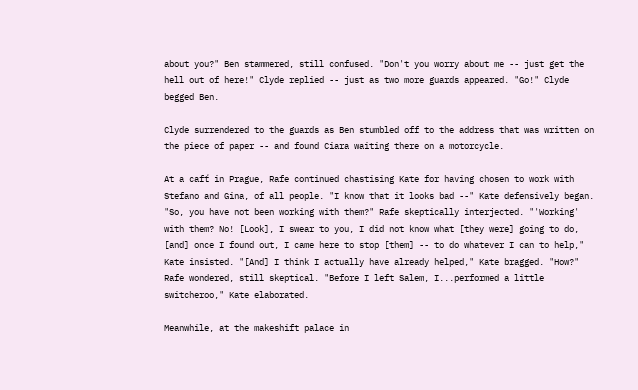about you?" Ben stammered, still confused. "Don't you worry about me -- just get the hell out of here!" Clyde replied -- just as two more guards appeared. "Go!" Clyde begged Ben.

Clyde surrendered to the guards as Ben stumbled off to the address that was written on the piece of paper -- and found Ciara waiting there on a motorcycle.

At a cafť in Prague, Rafe continued chastising Kate for having chosen to work with Stefano and Gina, of all people. "I know that it looks bad --" Kate defensively began. "So, you have not been working with them?" Rafe skeptically interjected. "'Working' with them? No! [Look], I swear to you, I did not know what [they were] going to do, [and] once I found out, I came here to stop [them] -- to do whatever I can to help," Kate insisted. "[And] I think I actually have already helped," Kate bragged. "How?" Rafe wondered, still skeptical. "Before I left Salem, I...performed a little switcheroo," Kate elaborated.

Meanwhile, at the makeshift palace in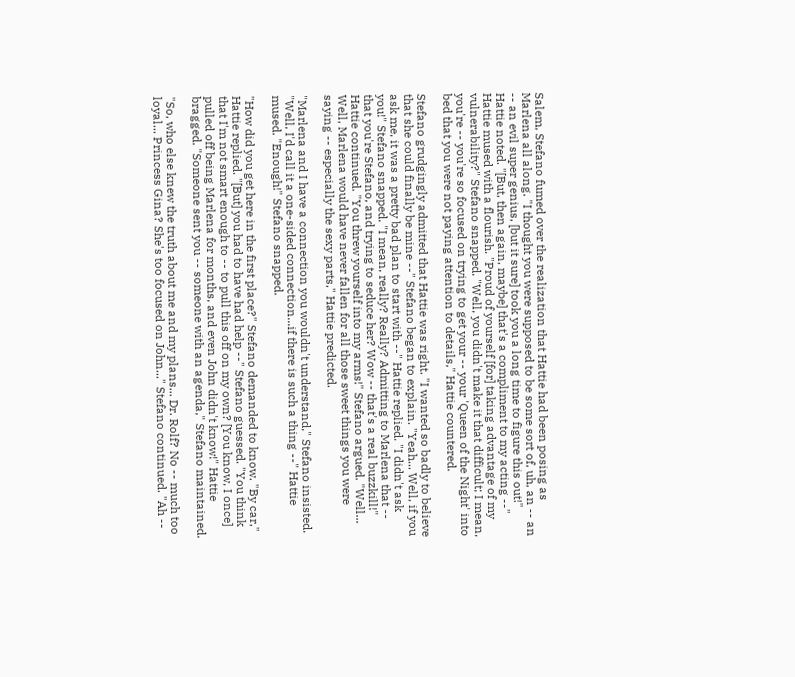Salem, Stefano fumed over the realization that Hattie had been posing as Marlena all along. "I thought you were supposed to be some sort of, uh, an -- an -- an evil super genius, [but it sure] took you a long time to figure this out!" Hattie noted. "[But, then again, maybe] that's a compliment to my acting --" Hattie mused with a flourish. "Proud of yourself [for] taking advantage of my vulnerability?" Stefano snapped. "Well, you didn't make it that difficult; I mean, you're -- you're so focused on trying to get your -- your 'Queen of the Night' into bed that you were not paying attention to details," Hattie countered.

Stefano grudgingly admitted that Hattie was right. "I wanted so badly to believe that she could finally be mine --" Stefano began to explain. "Yeah... Well, if you ask me, it was a pretty bad plan to start with --" Hattie replied. "I didn't ask you!" Stefano snapped. "I mean, really? Really? Admitting to Marlena that -- that you're Stefano, and trying to seduce her? Wow -- that's a real buzzkill!" Hattie continued. "You threw yourself into my arms!" Stefano argued. "Well... Well, Marlena would have never fallen for all those sweet things you were saying -- especially the sexy parts," Hattie predicted.

"Marlena and I have a connection you wouldn't understand," Stefano insisted. "Well, I'd call it a one-sided connection...if there is such a thing --" Hattie mused. "Enough!" Stefano snapped.

"How did you get here in the first place?" Stefano demanded to know. "By car," Hattie replied. "[But] you had to have had help --" Stefano guessed. "You think that I'm not smart enough to -- to pull this off on my own? [You know, I once] pulled off being Marlena for months, and even John didn't know!" Hattie bragged. "Someone sent you -- someone with an agenda," Stefano maintained.

"So, who else knew the truth about me and my plans... Dr. Rolf? No -- much too loyal... Princess Gina? She's too focused on John..." Stefano continued. "Ah --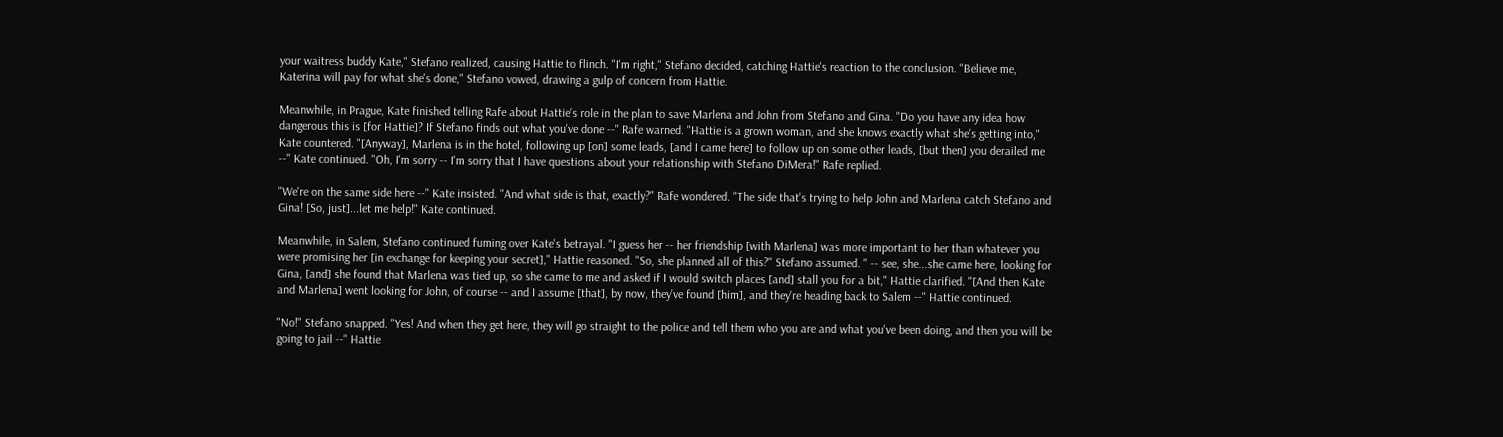your waitress buddy Kate," Stefano realized, causing Hattie to flinch. "I'm right," Stefano decided, catching Hattie's reaction to the conclusion. "Believe me, Katerina will pay for what she's done," Stefano vowed, drawing a gulp of concern from Hattie.

Meanwhile, in Prague, Kate finished telling Rafe about Hattie's role in the plan to save Marlena and John from Stefano and Gina. "Do you have any idea how dangerous this is [for Hattie]? If Stefano finds out what you've done --" Rafe warned. "Hattie is a grown woman, and she knows exactly what she's getting into," Kate countered. "[Anyway], Marlena is in the hotel, following up [on] some leads, [and I came here] to follow up on some other leads, [but then] you derailed me --" Kate continued. "Oh, I'm sorry -- I'm sorry that I have questions about your relationship with Stefano DiMera!" Rafe replied.

"We're on the same side here --" Kate insisted. "And what side is that, exactly?" Rafe wondered. "The side that's trying to help John and Marlena catch Stefano and Gina! [So, just]...let me help!" Kate continued.

Meanwhile, in Salem, Stefano continued fuming over Kate's betrayal. "I guess her -- her friendship [with Marlena] was more important to her than whatever you were promising her [in exchange for keeping your secret]," Hattie reasoned. "So, she planned all of this?" Stefano assumed. " -- see, she...she came here, looking for Gina, [and] she found that Marlena was tied up, so she came to me and asked if I would switch places [and] stall you for a bit," Hattie clarified. "[And then Kate and Marlena] went looking for John, of course -- and I assume [that], by now, they've found [him], and they're heading back to Salem --" Hattie continued.

"No!" Stefano snapped. "Yes! And when they get here, they will go straight to the police and tell them who you are and what you've been doing, and then you will be going to jail --" Hattie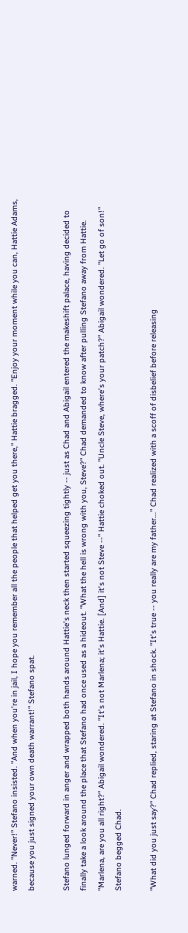warned. "Never!" Stefano insisted. "And when you're in jail, I hope you remember all the people that helped get you there," Hattie bragged. "Enjoy your moment while you can, Hattie Adams, because you just signed your own death warrant!" Stefano spat.

Stefano lunged forward in anger and wrapped both hands around Hattie's neck then started squeezing tightly -- just as Chad and Abigail entered the makeshift palace, having decided to finally take a look around the place that Stefano had once used as a hideout. "What the hell is wrong with you, Steve?" Chad demanded to know after pulling Stefano away from Hattie. "Marlena, are you all right?" Abigail wondered. "It's not Marlena; it's Hattie. [And] it's not Steve --" Hattie choked out. "Uncle Steve, where's your patch?" Abigail wondered. "Let go of son!" Stefano begged Chad.

"What did you just say?" Chad replied, staring at Stefano in shock. "It's true -- you really are my father..." Chad realized with a scoff of disbelief before releasing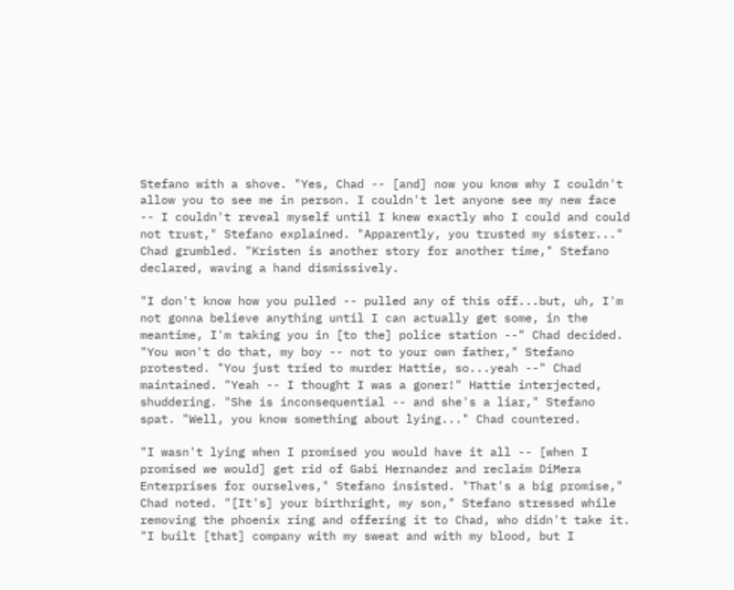Stefano with a shove. "Yes, Chad -- [and] now you know why I couldn't allow you to see me in person. I couldn't let anyone see my new face -- I couldn't reveal myself until I knew exactly who I could and could not trust," Stefano explained. "Apparently, you trusted my sister..." Chad grumbled. "Kristen is another story for another time," Stefano declared, waving a hand dismissively.

"I don't know how you pulled -- pulled any of this off...but, uh, I'm not gonna believe anything until I can actually get some, in the meantime, I'm taking you in [to the] police station --" Chad decided. "You won't do that, my boy -- not to your own father," Stefano protested. "You just tried to murder Hattie, so...yeah --" Chad maintained. "Yeah -- I thought I was a goner!" Hattie interjected, shuddering. "She is inconsequential -- and she's a liar," Stefano spat. "Well, you know something about lying..." Chad countered.

"I wasn't lying when I promised you would have it all -- [when I promised we would] get rid of Gabi Hernandez and reclaim DiMera Enterprises for ourselves," Stefano insisted. "That's a big promise," Chad noted. "[It's] your birthright, my son," Stefano stressed while removing the phoenix ring and offering it to Chad, who didn't take it. "I built [that] company with my sweat and with my blood, but I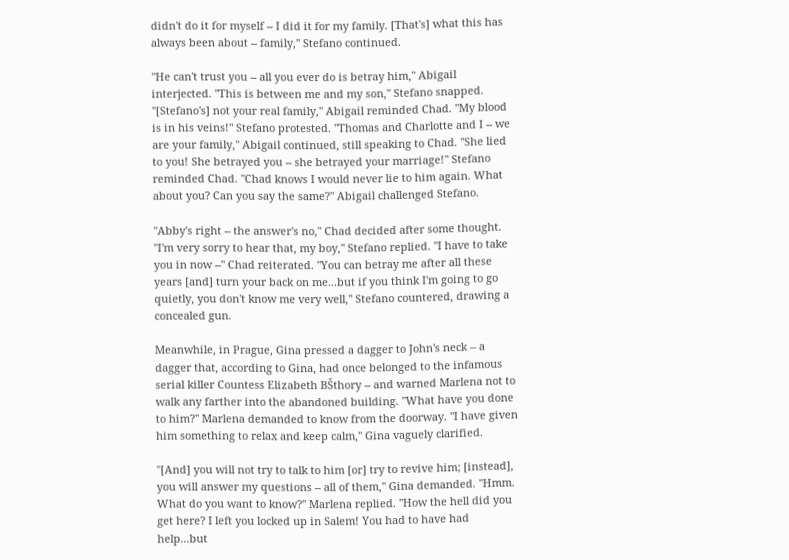didn't do it for myself -- I did it for my family. [That's] what this has always been about -- family," Stefano continued.

"He can't trust you -- all you ever do is betray him," Abigail interjected. "This is between me and my son," Stefano snapped. "[Stefano's] not your real family," Abigail reminded Chad. "My blood is in his veins!" Stefano protested. "Thomas and Charlotte and I -- we are your family," Abigail continued, still speaking to Chad. "She lied to you! She betrayed you -- she betrayed your marriage!" Stefano reminded Chad. "Chad knows I would never lie to him again. What about you? Can you say the same?" Abigail challenged Stefano.

"Abby's right -- the answer's no," Chad decided after some thought. "I'm very sorry to hear that, my boy," Stefano replied. "I have to take you in now --" Chad reiterated. "You can betray me after all these years [and] turn your back on me...but if you think I'm going to go quietly, you don't know me very well," Stefano countered, drawing a concealed gun.

Meanwhile, in Prague, Gina pressed a dagger to John's neck -- a dagger that, according to Gina, had once belonged to the infamous serial killer Countess Elizabeth BŠthory -- and warned Marlena not to walk any farther into the abandoned building. "What have you done to him?" Marlena demanded to know from the doorway. "I have given him something to relax and keep calm," Gina vaguely clarified.

"[And] you will not try to talk to him [or] try to revive him; [instead], you will answer my questions -- all of them," Gina demanded. "Hmm. What do you want to know?" Marlena replied. "How the hell did you get here? I left you locked up in Salem! You had to have had help...but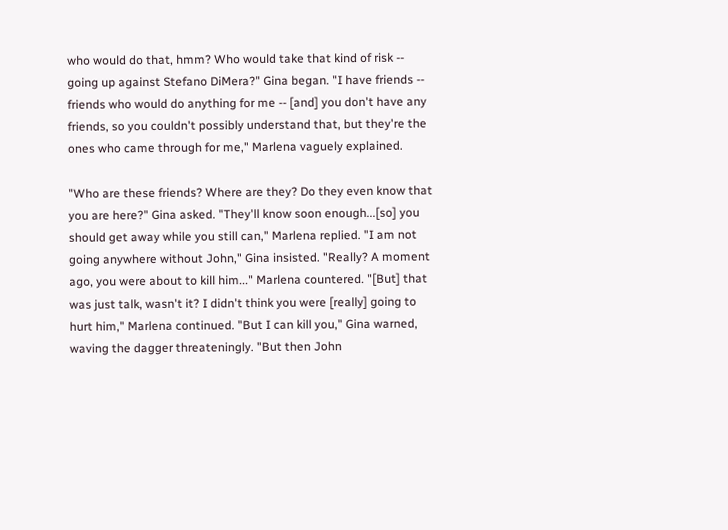who would do that, hmm? Who would take that kind of risk -- going up against Stefano DiMera?" Gina began. "I have friends -- friends who would do anything for me -- [and] you don't have any friends, so you couldn't possibly understand that, but they're the ones who came through for me," Marlena vaguely explained.

"Who are these friends? Where are they? Do they even know that you are here?" Gina asked. "They'll know soon enough...[so] you should get away while you still can," Marlena replied. "I am not going anywhere without John," Gina insisted. "Really? A moment ago, you were about to kill him..." Marlena countered. "[But] that was just talk, wasn't it? I didn't think you were [really] going to hurt him," Marlena continued. "But I can kill you," Gina warned, waving the dagger threateningly. "But then John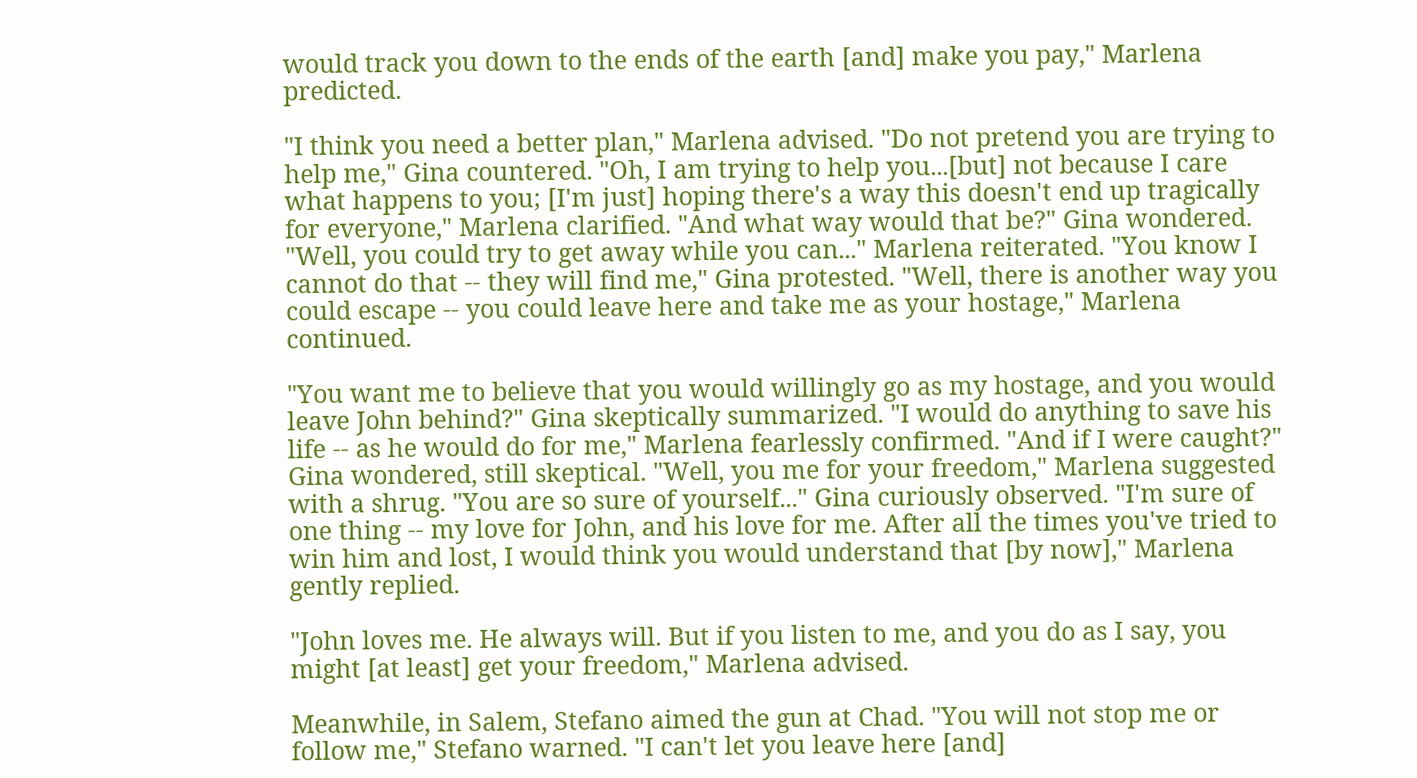would track you down to the ends of the earth [and] make you pay," Marlena predicted.

"I think you need a better plan," Marlena advised. "Do not pretend you are trying to help me," Gina countered. "Oh, I am trying to help you...[but] not because I care what happens to you; [I'm just] hoping there's a way this doesn't end up tragically for everyone," Marlena clarified. "And what way would that be?" Gina wondered. "Well, you could try to get away while you can..." Marlena reiterated. "You know I cannot do that -- they will find me," Gina protested. "Well, there is another way you could escape -- you could leave here and take me as your hostage," Marlena continued.

"You want me to believe that you would willingly go as my hostage, and you would leave John behind?" Gina skeptically summarized. "I would do anything to save his life -- as he would do for me," Marlena fearlessly confirmed. "And if I were caught?" Gina wondered, still skeptical. "Well, you me for your freedom," Marlena suggested with a shrug. "You are so sure of yourself..." Gina curiously observed. "I'm sure of one thing -- my love for John, and his love for me. After all the times you've tried to win him and lost, I would think you would understand that [by now]," Marlena gently replied.

"John loves me. He always will. But if you listen to me, and you do as I say, you might [at least] get your freedom," Marlena advised.

Meanwhile, in Salem, Stefano aimed the gun at Chad. "You will not stop me or follow me," Stefano warned. "I can't let you leave here [and]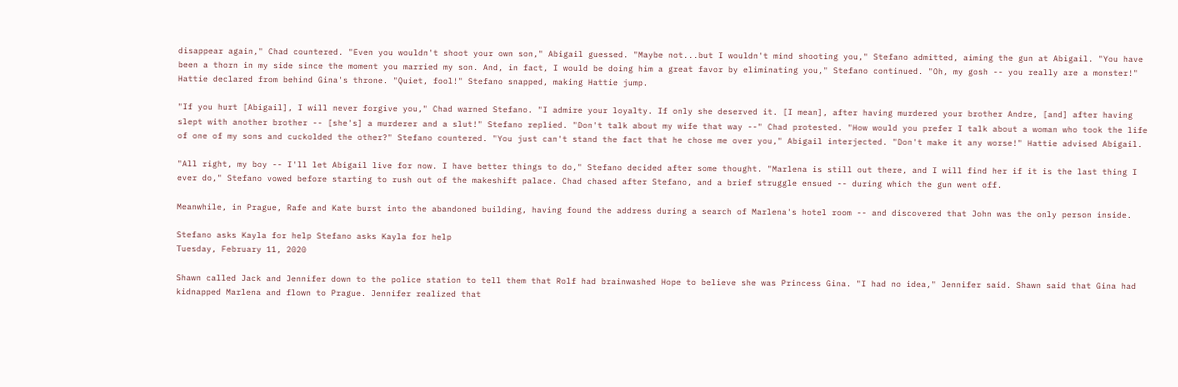disappear again," Chad countered. "Even you wouldn't shoot your own son," Abigail guessed. "Maybe not...but I wouldn't mind shooting you," Stefano admitted, aiming the gun at Abigail. "You have been a thorn in my side since the moment you married my son. And, in fact, I would be doing him a great favor by eliminating you," Stefano continued. "Oh, my gosh -- you really are a monster!" Hattie declared from behind Gina's throne. "Quiet, fool!" Stefano snapped, making Hattie jump.

"If you hurt [Abigail], I will never forgive you," Chad warned Stefano. "I admire your loyalty. If only she deserved it. [I mean], after having murdered your brother Andre, [and] after having slept with another brother -- [she's] a murderer and a slut!" Stefano replied. "Don't talk about my wife that way --" Chad protested. "How would you prefer I talk about a woman who took the life of one of my sons and cuckolded the other?" Stefano countered. "You just can't stand the fact that he chose me over you," Abigail interjected. "Don't make it any worse!" Hattie advised Abigail.

"All right, my boy -- I'll let Abigail live for now. I have better things to do," Stefano decided after some thought. "Marlena is still out there, and I will find her if it is the last thing I ever do," Stefano vowed before starting to rush out of the makeshift palace. Chad chased after Stefano, and a brief struggle ensued -- during which the gun went off.

Meanwhile, in Prague, Rafe and Kate burst into the abandoned building, having found the address during a search of Marlena's hotel room -- and discovered that John was the only person inside.

Stefano asks Kayla for help Stefano asks Kayla for help
Tuesday, February 11, 2020

Shawn called Jack and Jennifer down to the police station to tell them that Rolf had brainwashed Hope to believe she was Princess Gina. "I had no idea," Jennifer said. Shawn said that Gina had kidnapped Marlena and flown to Prague. Jennifer realized that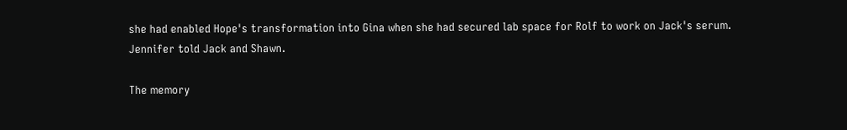she had enabled Hope's transformation into Gina when she had secured lab space for Rolf to work on Jack's serum. Jennifer told Jack and Shawn.

The memory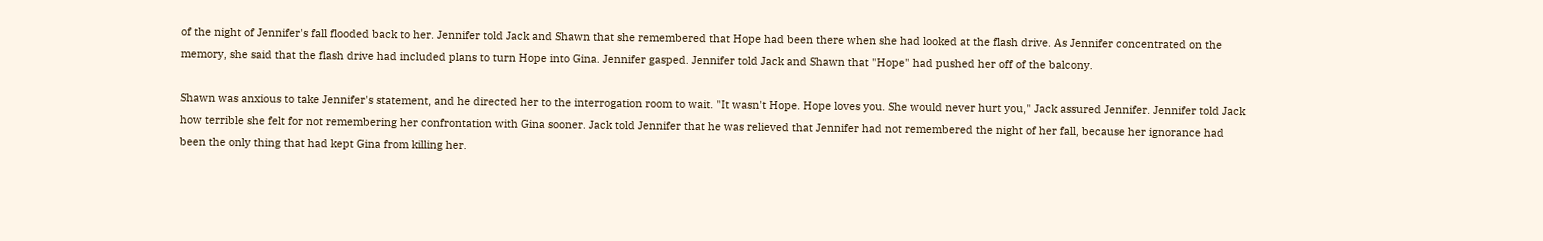of the night of Jennifer's fall flooded back to her. Jennifer told Jack and Shawn that she remembered that Hope had been there when she had looked at the flash drive. As Jennifer concentrated on the memory, she said that the flash drive had included plans to turn Hope into Gina. Jennifer gasped. Jennifer told Jack and Shawn that "Hope" had pushed her off of the balcony.

Shawn was anxious to take Jennifer's statement, and he directed her to the interrogation room to wait. "It wasn't Hope. Hope loves you. She would never hurt you," Jack assured Jennifer. Jennifer told Jack how terrible she felt for not remembering her confrontation with Gina sooner. Jack told Jennifer that he was relieved that Jennifer had not remembered the night of her fall, because her ignorance had been the only thing that had kept Gina from killing her.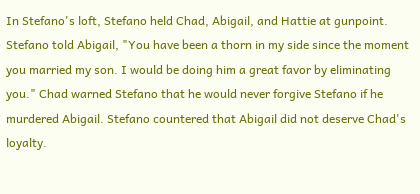In Stefano's loft, Stefano held Chad, Abigail, and Hattie at gunpoint. Stefano told Abigail, "You have been a thorn in my side since the moment you married my son. I would be doing him a great favor by eliminating you." Chad warned Stefano that he would never forgive Stefano if he murdered Abigail. Stefano countered that Abigail did not deserve Chad's loyalty.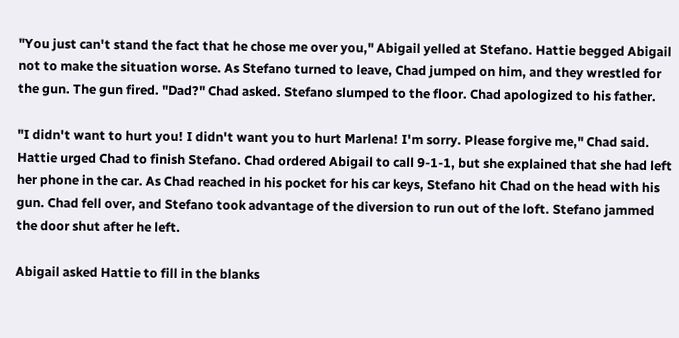"You just can't stand the fact that he chose me over you," Abigail yelled at Stefano. Hattie begged Abigail not to make the situation worse. As Stefano turned to leave, Chad jumped on him, and they wrestled for the gun. The gun fired. "Dad?" Chad asked. Stefano slumped to the floor. Chad apologized to his father.

"I didn't want to hurt you! I didn't want you to hurt Marlena! I'm sorry. Please forgive me," Chad said. Hattie urged Chad to finish Stefano. Chad ordered Abigail to call 9-1-1, but she explained that she had left her phone in the car. As Chad reached in his pocket for his car keys, Stefano hit Chad on the head with his gun. Chad fell over, and Stefano took advantage of the diversion to run out of the loft. Stefano jammed the door shut after he left.

Abigail asked Hattie to fill in the blanks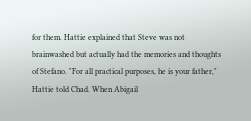for them. Hattie explained that Steve was not brainwashed but actually had the memories and thoughts of Stefano. "For all practical purposes, he is your father," Hattie told Chad. When Abigail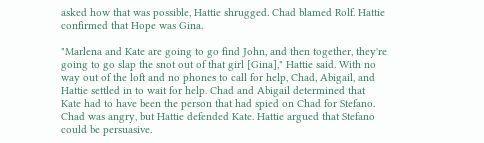asked how that was possible, Hattie shrugged. Chad blamed Rolf. Hattie confirmed that Hope was Gina.

"Marlena and Kate are going to go find John, and then together, they're going to go slap the snot out of that girl [Gina]," Hattie said. With no way out of the loft and no phones to call for help, Chad, Abigail, and Hattie settled in to wait for help. Chad and Abigail determined that Kate had to have been the person that had spied on Chad for Stefano. Chad was angry, but Hattie defended Kate. Hattie argued that Stefano could be persuasive.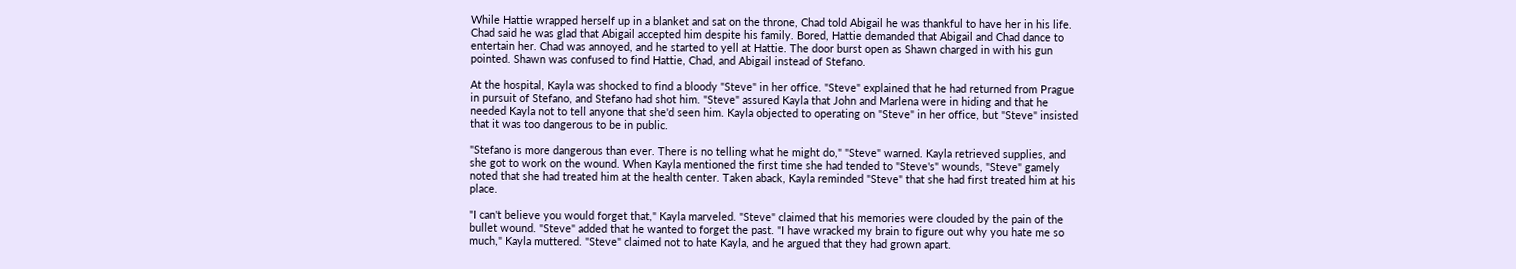While Hattie wrapped herself up in a blanket and sat on the throne, Chad told Abigail he was thankful to have her in his life. Chad said he was glad that Abigail accepted him despite his family. Bored, Hattie demanded that Abigail and Chad dance to entertain her. Chad was annoyed, and he started to yell at Hattie. The door burst open as Shawn charged in with his gun pointed. Shawn was confused to find Hattie, Chad, and Abigail instead of Stefano.

At the hospital, Kayla was shocked to find a bloody "Steve" in her office. "Steve" explained that he had returned from Prague in pursuit of Stefano, and Stefano had shot him. "Steve" assured Kayla that John and Marlena were in hiding and that he needed Kayla not to tell anyone that she'd seen him. Kayla objected to operating on "Steve" in her office, but "Steve" insisted that it was too dangerous to be in public.

"Stefano is more dangerous than ever. There is no telling what he might do," "Steve" warned. Kayla retrieved supplies, and she got to work on the wound. When Kayla mentioned the first time she had tended to "Steve's" wounds, "Steve" gamely noted that she had treated him at the health center. Taken aback, Kayla reminded "Steve" that she had first treated him at his place.

"I can't believe you would forget that," Kayla marveled. "Steve" claimed that his memories were clouded by the pain of the bullet wound. "Steve" added that he wanted to forget the past. "I have wracked my brain to figure out why you hate me so much," Kayla muttered. "Steve" claimed not to hate Kayla, and he argued that they had grown apart.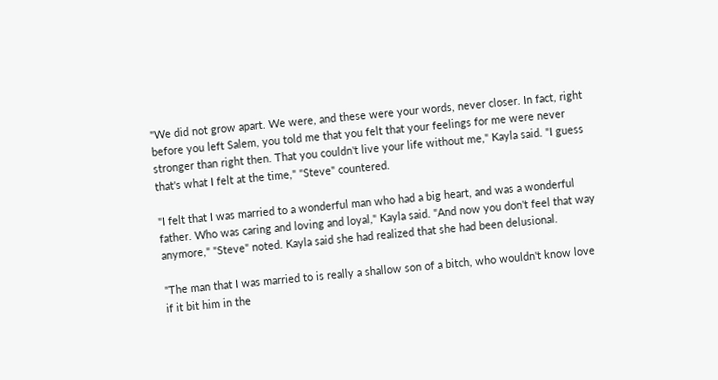"We did not grow apart. We were, and these were your words, never closer. In fact, right before you left Salem, you told me that you felt that your feelings for me were never stronger than right then. That you couldn't live your life without me," Kayla said. "I guess that's what I felt at the time," "Steve" countered.

"I felt that I was married to a wonderful man who had a big heart, and was a wonderful father. Who was caring and loving and loyal," Kayla said. "And now you don't feel that way anymore," "Steve" noted. Kayla said she had realized that she had been delusional.

"The man that I was married to is really a shallow son of a bitch, who wouldn't know love if it bit him in the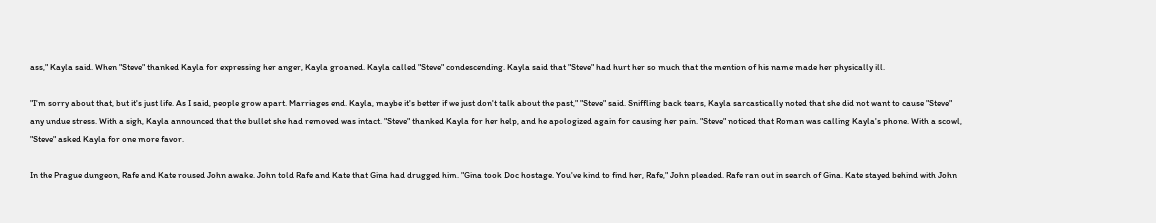ass," Kayla said. When "Steve" thanked Kayla for expressing her anger, Kayla groaned. Kayla called "Steve" condescending. Kayla said that "Steve" had hurt her so much that the mention of his name made her physically ill.

"I'm sorry about that, but it's just life. As I said, people grow apart. Marriages end. Kayla, maybe it's better if we just don't talk about the past," "Steve" said. Sniffling back tears, Kayla sarcastically noted that she did not want to cause "Steve" any undue stress. With a sigh, Kayla announced that the bullet she had removed was intact. "Steve" thanked Kayla for her help, and he apologized again for causing her pain. "Steve" noticed that Roman was calling Kayla's phone. With a scowl, "Steve" asked Kayla for one more favor.

In the Prague dungeon, Rafe and Kate roused John awake. John told Rafe and Kate that Gina had drugged him. "Gina took Doc hostage. You've kind to find her, Rafe," John pleaded. Rafe ran out in search of Gina. Kate stayed behind with John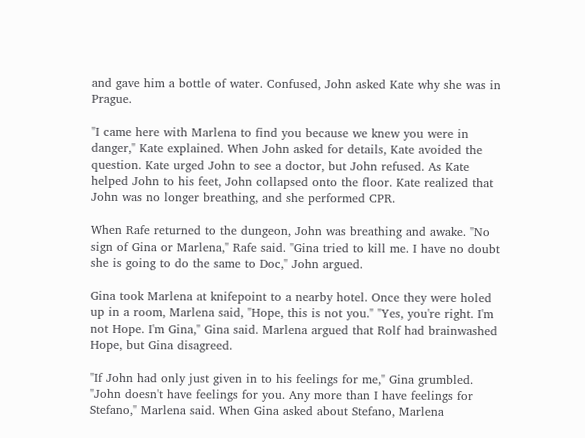and gave him a bottle of water. Confused, John asked Kate why she was in Prague.

"I came here with Marlena to find you because we knew you were in danger," Kate explained. When John asked for details, Kate avoided the question. Kate urged John to see a doctor, but John refused. As Kate helped John to his feet, John collapsed onto the floor. Kate realized that John was no longer breathing, and she performed CPR.

When Rafe returned to the dungeon, John was breathing and awake. "No sign of Gina or Marlena," Rafe said. "Gina tried to kill me. I have no doubt she is going to do the same to Doc," John argued.

Gina took Marlena at knifepoint to a nearby hotel. Once they were holed up in a room, Marlena said, "Hope, this is not you." "Yes, you're right. I'm not Hope. I'm Gina," Gina said. Marlena argued that Rolf had brainwashed Hope, but Gina disagreed.

"If John had only just given in to his feelings for me," Gina grumbled. "John doesn't have feelings for you. Any more than I have feelings for Stefano," Marlena said. When Gina asked about Stefano, Marlena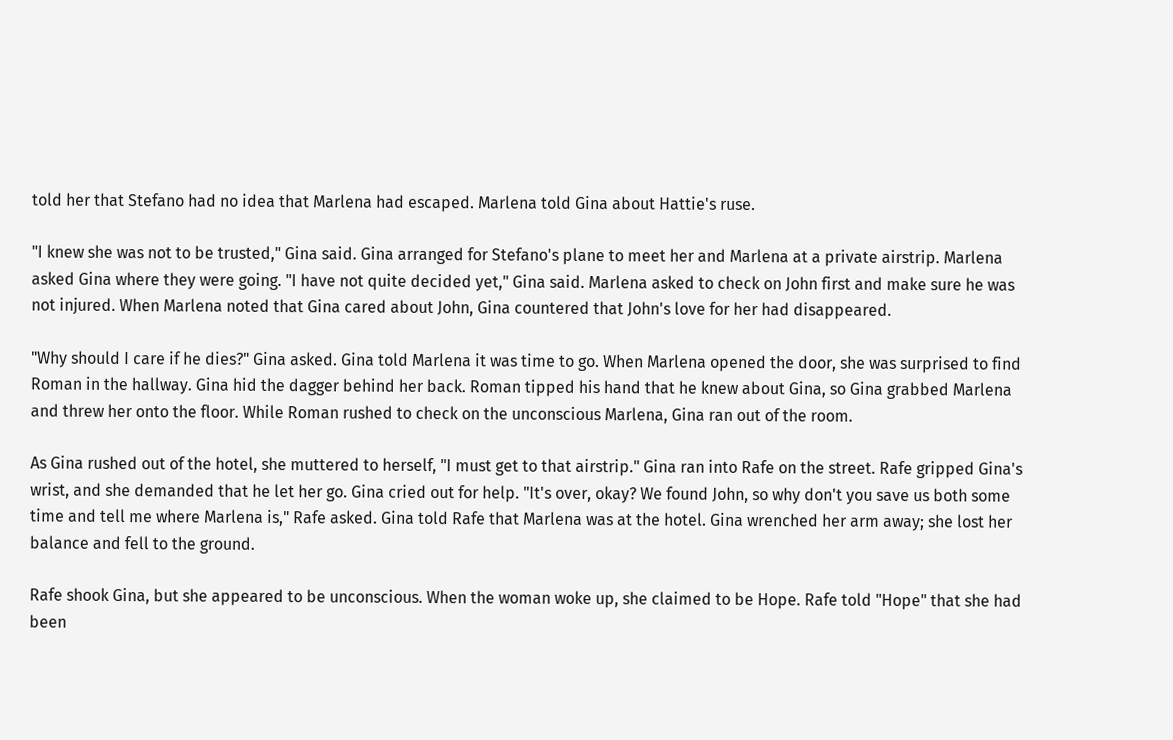told her that Stefano had no idea that Marlena had escaped. Marlena told Gina about Hattie's ruse.

"I knew she was not to be trusted," Gina said. Gina arranged for Stefano's plane to meet her and Marlena at a private airstrip. Marlena asked Gina where they were going. "I have not quite decided yet," Gina said. Marlena asked to check on John first and make sure he was not injured. When Marlena noted that Gina cared about John, Gina countered that John's love for her had disappeared.

"Why should I care if he dies?" Gina asked. Gina told Marlena it was time to go. When Marlena opened the door, she was surprised to find Roman in the hallway. Gina hid the dagger behind her back. Roman tipped his hand that he knew about Gina, so Gina grabbed Marlena and threw her onto the floor. While Roman rushed to check on the unconscious Marlena, Gina ran out of the room.

As Gina rushed out of the hotel, she muttered to herself, "I must get to that airstrip." Gina ran into Rafe on the street. Rafe gripped Gina's wrist, and she demanded that he let her go. Gina cried out for help. "It's over, okay? We found John, so why don't you save us both some time and tell me where Marlena is," Rafe asked. Gina told Rafe that Marlena was at the hotel. Gina wrenched her arm away; she lost her balance and fell to the ground.

Rafe shook Gina, but she appeared to be unconscious. When the woman woke up, she claimed to be Hope. Rafe told "Hope" that she had been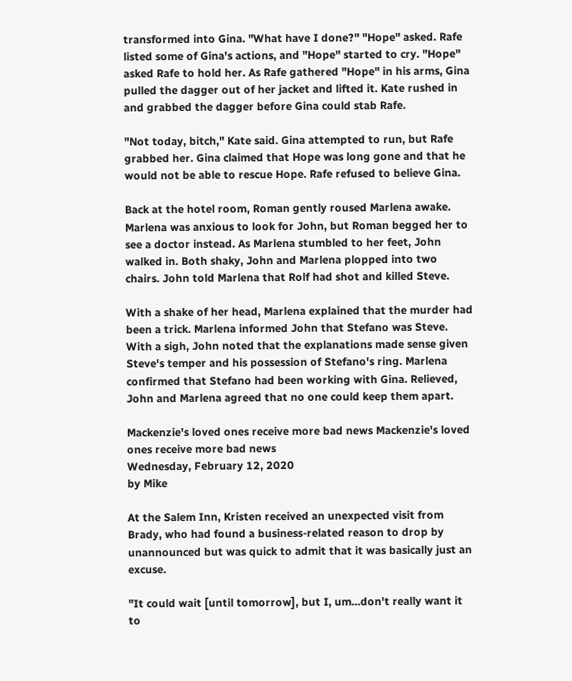transformed into Gina. "What have I done?" "Hope" asked. Rafe listed some of Gina's actions, and "Hope" started to cry. "Hope" asked Rafe to hold her. As Rafe gathered "Hope" in his arms, Gina pulled the dagger out of her jacket and lifted it. Kate rushed in and grabbed the dagger before Gina could stab Rafe.

"Not today, bitch," Kate said. Gina attempted to run, but Rafe grabbed her. Gina claimed that Hope was long gone and that he would not be able to rescue Hope. Rafe refused to believe Gina.

Back at the hotel room, Roman gently roused Marlena awake. Marlena was anxious to look for John, but Roman begged her to see a doctor instead. As Marlena stumbled to her feet, John walked in. Both shaky, John and Marlena plopped into two chairs. John told Marlena that Rolf had shot and killed Steve.

With a shake of her head, Marlena explained that the murder had been a trick. Marlena informed John that Stefano was Steve. With a sigh, John noted that the explanations made sense given Steve's temper and his possession of Stefano's ring. Marlena confirmed that Stefano had been working with Gina. Relieved, John and Marlena agreed that no one could keep them apart.

Mackenzie's loved ones receive more bad news Mackenzie's loved ones receive more bad news
Wednesday, February 12, 2020
by Mike

At the Salem Inn, Kristen received an unexpected visit from Brady, who had found a business-related reason to drop by unannounced but was quick to admit that it was basically just an excuse.

"It could wait [until tomorrow], but I, um...don't really want it to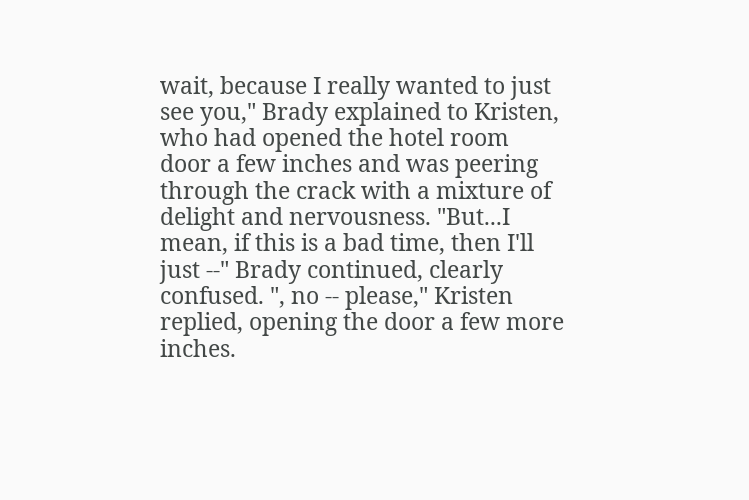wait, because I really wanted to just see you," Brady explained to Kristen, who had opened the hotel room door a few inches and was peering through the crack with a mixture of delight and nervousness. "But...I mean, if this is a bad time, then I'll just --" Brady continued, clearly confused. ", no -- please," Kristen replied, opening the door a few more inches.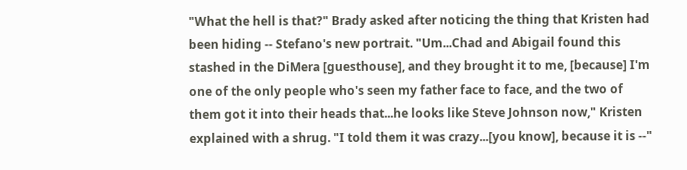"What the hell is that?" Brady asked after noticing the thing that Kristen had been hiding -- Stefano's new portrait. "Um...Chad and Abigail found this stashed in the DiMera [guesthouse], and they brought it to me, [because] I'm one of the only people who's seen my father face to face, and the two of them got it into their heads that...he looks like Steve Johnson now," Kristen explained with a shrug. "I told them it was crazy...[you know], because it is --"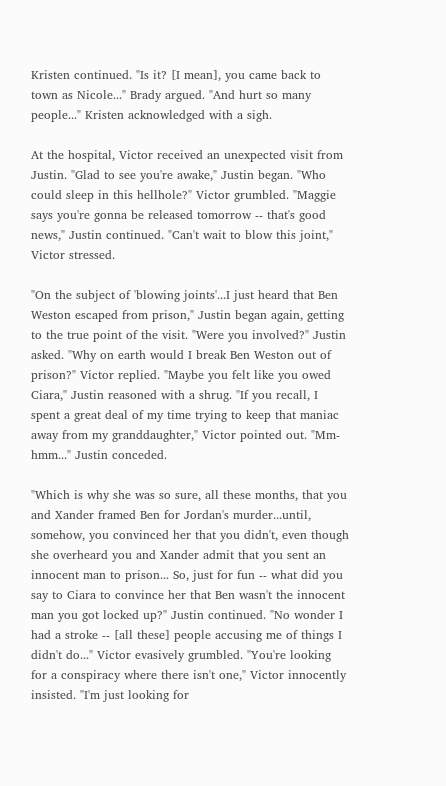Kristen continued. "Is it? [I mean], you came back to town as Nicole..." Brady argued. "And hurt so many people..." Kristen acknowledged with a sigh.

At the hospital, Victor received an unexpected visit from Justin. "Glad to see you're awake," Justin began. "Who could sleep in this hellhole?" Victor grumbled. "Maggie says you're gonna be released tomorrow -- that's good news," Justin continued. "Can't wait to blow this joint," Victor stressed.

"On the subject of 'blowing joints'...I just heard that Ben Weston escaped from prison," Justin began again, getting to the true point of the visit. "Were you involved?" Justin asked. "Why on earth would I break Ben Weston out of prison?" Victor replied. "Maybe you felt like you owed Ciara," Justin reasoned with a shrug. "If you recall, I spent a great deal of my time trying to keep that maniac away from my granddaughter," Victor pointed out. "Mm-hmm..." Justin conceded.

"Which is why she was so sure, all these months, that you and Xander framed Ben for Jordan's murder...until, somehow, you convinced her that you didn't, even though she overheard you and Xander admit that you sent an innocent man to prison... So, just for fun -- what did you say to Ciara to convince her that Ben wasn't the innocent man you got locked up?" Justin continued. "No wonder I had a stroke -- [all these] people accusing me of things I didn't do..." Victor evasively grumbled. "You're looking for a conspiracy where there isn't one," Victor innocently insisted. "I'm just looking for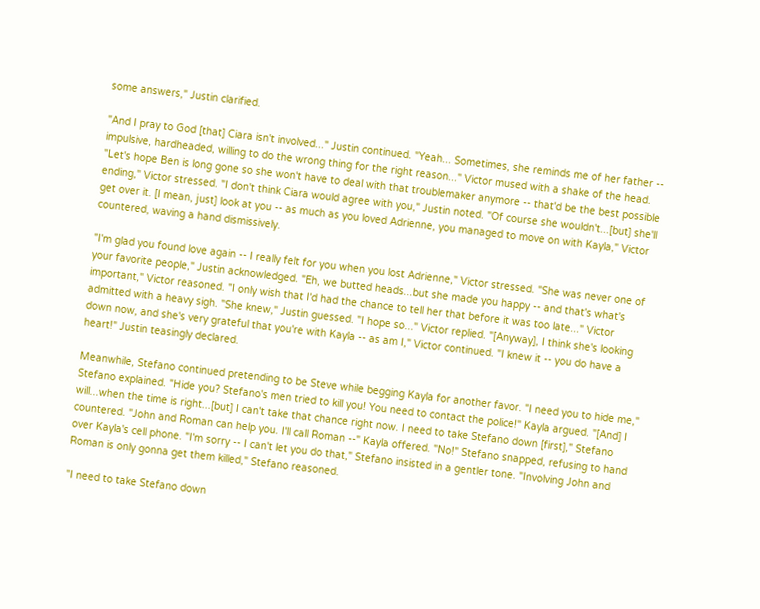some answers," Justin clarified.

"And I pray to God [that] Ciara isn't involved..." Justin continued. "Yeah... Sometimes, she reminds me of her father -- impulsive, hardheaded, willing to do the wrong thing for the right reason..." Victor mused with a shake of the head. "Let's hope Ben is long gone so she won't have to deal with that troublemaker anymore -- that'd be the best possible ending," Victor stressed. "I don't think Ciara would agree with you," Justin noted. "Of course she wouldn't...[but] she'll get over it. [I mean, just] look at you -- as much as you loved Adrienne, you managed to move on with Kayla," Victor countered, waving a hand dismissively.

"I'm glad you found love again -- I really felt for you when you lost Adrienne," Victor stressed. "She was never one of your favorite people," Justin acknowledged. "Eh, we butted heads...but she made you happy -- and that's what's important," Victor reasoned. "I only wish that I'd had the chance to tell her that before it was too late..." Victor admitted with a heavy sigh. "She knew," Justin guessed. "I hope so..." Victor replied. "[Anyway], I think she's looking down now, and she's very grateful that you're with Kayla -- as am I," Victor continued. "I knew it -- you do have a heart!" Justin teasingly declared.

Meanwhile, Stefano continued pretending to be Steve while begging Kayla for another favor. "I need you to hide me," Stefano explained. "Hide you? Stefano's men tried to kill you! You need to contact the police!" Kayla argued. "[And] I will...when the time is right...[but] I can't take that chance right now. I need to take Stefano down [first]," Stefano countered. "John and Roman can help you. I'll call Roman --" Kayla offered. "No!" Stefano snapped, refusing to hand over Kayla's cell phone. "I'm sorry -- I can't let you do that," Stefano insisted in a gentler tone. "Involving John and Roman is only gonna get them killed," Stefano reasoned.

"I need to take Stefano down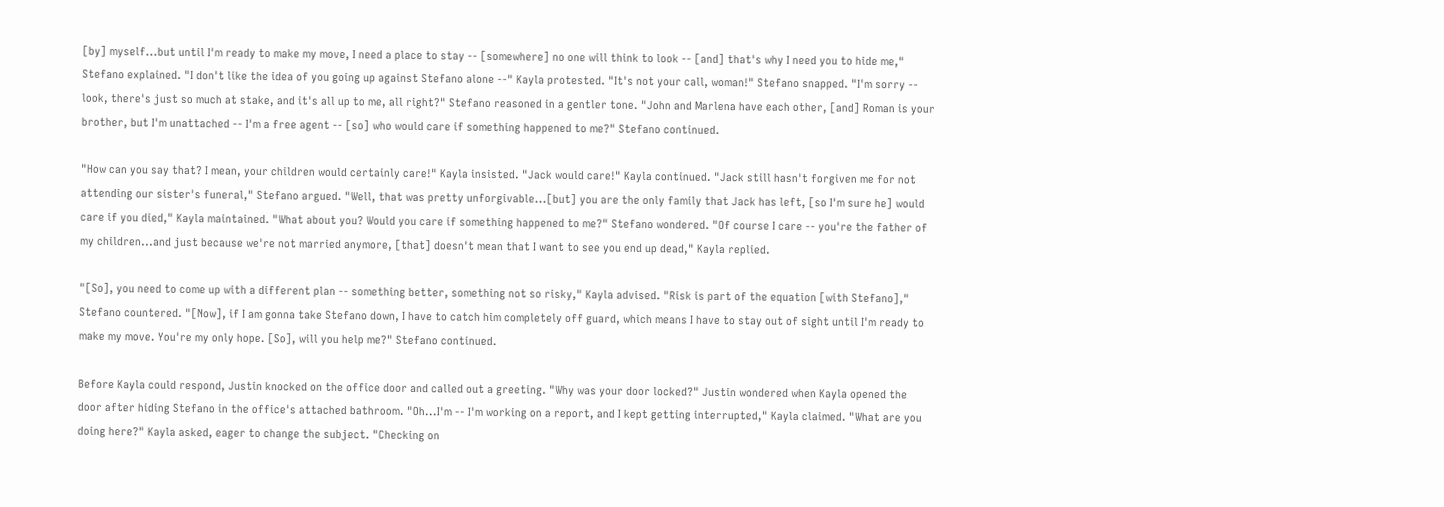[by] myself...but until I'm ready to make my move, I need a place to stay -- [somewhere] no one will think to look -- [and] that's why I need you to hide me," Stefano explained. "I don't like the idea of you going up against Stefano alone --" Kayla protested. "It's not your call, woman!" Stefano snapped. "I'm sorry -- look, there's just so much at stake, and it's all up to me, all right?" Stefano reasoned in a gentler tone. "John and Marlena have each other, [and] Roman is your brother, but I'm unattached -- I'm a free agent -- [so] who would care if something happened to me?" Stefano continued.

"How can you say that? I mean, your children would certainly care!" Kayla insisted. "Jack would care!" Kayla continued. "Jack still hasn't forgiven me for not attending our sister's funeral," Stefano argued. "Well, that was pretty unforgivable...[but] you are the only family that Jack has left, [so I'm sure he] would care if you died," Kayla maintained. "What about you? Would you care if something happened to me?" Stefano wondered. "Of course I care -- you're the father of my children...and just because we're not married anymore, [that] doesn't mean that I want to see you end up dead," Kayla replied.

"[So], you need to come up with a different plan -- something better, something not so risky," Kayla advised. "Risk is part of the equation [with Stefano]," Stefano countered. "[Now], if I am gonna take Stefano down, I have to catch him completely off guard, which means I have to stay out of sight until I'm ready to make my move. You're my only hope. [So], will you help me?" Stefano continued.

Before Kayla could respond, Justin knocked on the office door and called out a greeting. "Why was your door locked?" Justin wondered when Kayla opened the door after hiding Stefano in the office's attached bathroom. "Oh...I'm -- I'm working on a report, and I kept getting interrupted," Kayla claimed. "What are you doing here?" Kayla asked, eager to change the subject. "Checking on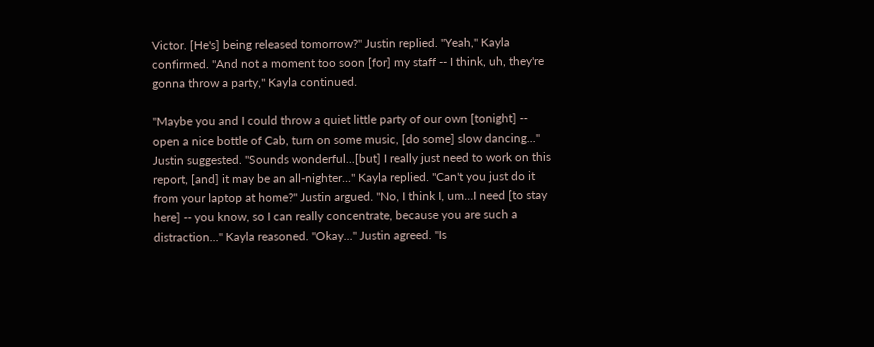Victor. [He's] being released tomorrow?" Justin replied. "Yeah," Kayla confirmed. "And not a moment too soon [for] my staff -- I think, uh, they're gonna throw a party," Kayla continued.

"Maybe you and I could throw a quiet little party of our own [tonight] -- open a nice bottle of Cab, turn on some music, [do some] slow dancing..." Justin suggested. "Sounds wonderful...[but] I really just need to work on this report, [and] it may be an all-nighter..." Kayla replied. "Can't you just do it from your laptop at home?" Justin argued. "No, I think I, um...I need [to stay here] -- you know, so I can really concentrate, because you are such a distraction..." Kayla reasoned. "Okay..." Justin agreed. "Is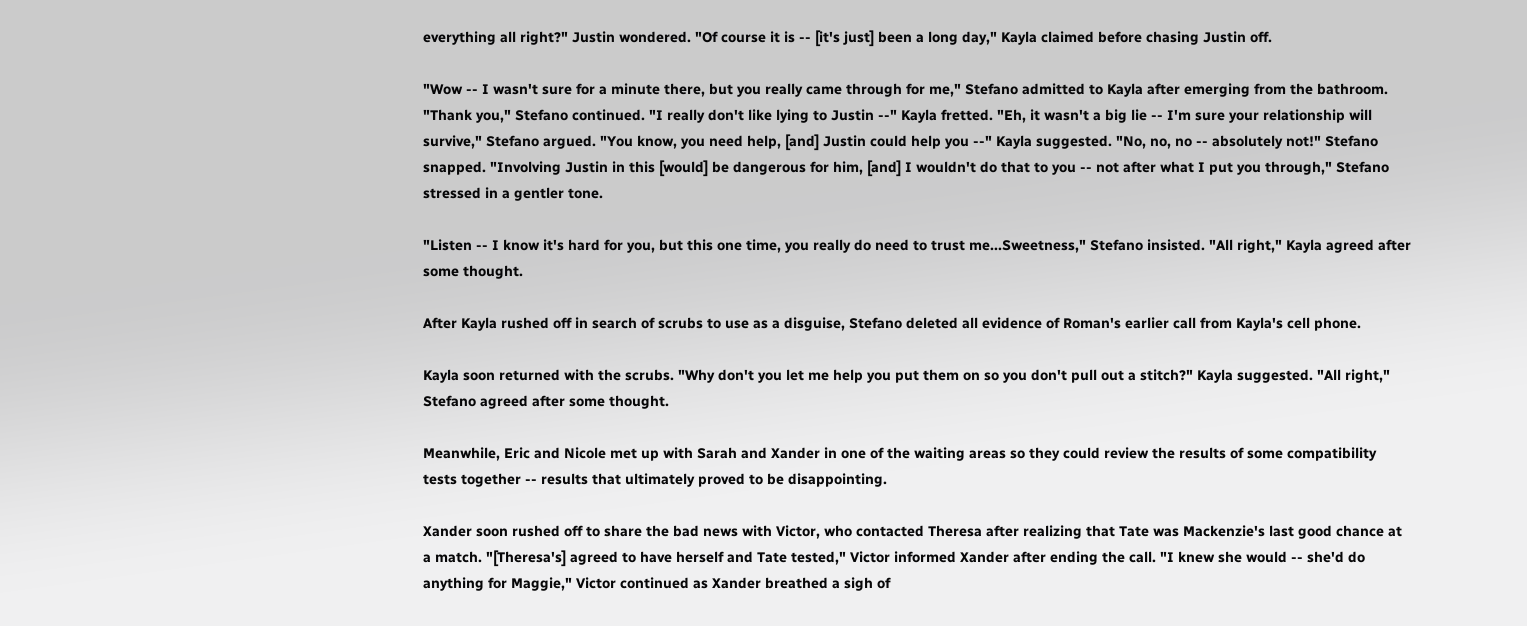everything all right?" Justin wondered. "Of course it is -- [it's just] been a long day," Kayla claimed before chasing Justin off.

"Wow -- I wasn't sure for a minute there, but you really came through for me," Stefano admitted to Kayla after emerging from the bathroom. "Thank you," Stefano continued. "I really don't like lying to Justin --" Kayla fretted. "Eh, it wasn't a big lie -- I'm sure your relationship will survive," Stefano argued. "You know, you need help, [and] Justin could help you --" Kayla suggested. "No, no, no -- absolutely not!" Stefano snapped. "Involving Justin in this [would] be dangerous for him, [and] I wouldn't do that to you -- not after what I put you through," Stefano stressed in a gentler tone.

"Listen -- I know it's hard for you, but this one time, you really do need to trust me...Sweetness," Stefano insisted. "All right," Kayla agreed after some thought.

After Kayla rushed off in search of scrubs to use as a disguise, Stefano deleted all evidence of Roman's earlier call from Kayla's cell phone.

Kayla soon returned with the scrubs. "Why don't you let me help you put them on so you don't pull out a stitch?" Kayla suggested. "All right," Stefano agreed after some thought.

Meanwhile, Eric and Nicole met up with Sarah and Xander in one of the waiting areas so they could review the results of some compatibility tests together -- results that ultimately proved to be disappointing.

Xander soon rushed off to share the bad news with Victor, who contacted Theresa after realizing that Tate was Mackenzie's last good chance at a match. "[Theresa's] agreed to have herself and Tate tested," Victor informed Xander after ending the call. "I knew she would -- she'd do anything for Maggie," Victor continued as Xander breathed a sigh of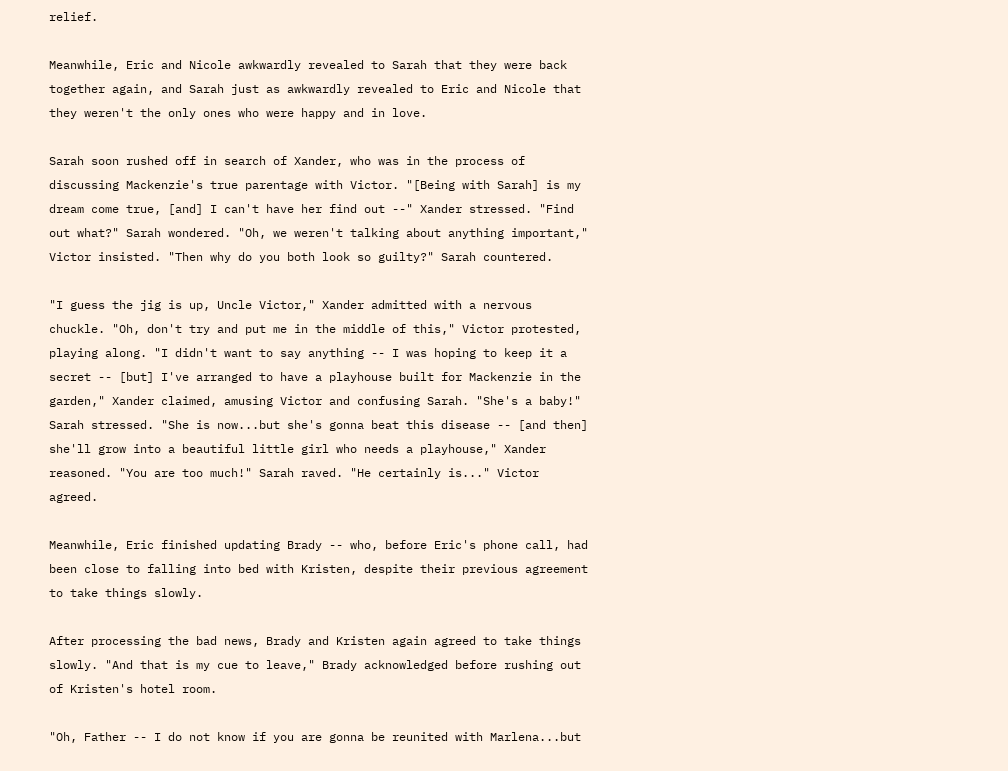relief.

Meanwhile, Eric and Nicole awkwardly revealed to Sarah that they were back together again, and Sarah just as awkwardly revealed to Eric and Nicole that they weren't the only ones who were happy and in love.

Sarah soon rushed off in search of Xander, who was in the process of discussing Mackenzie's true parentage with Victor. "[Being with Sarah] is my dream come true, [and] I can't have her find out --" Xander stressed. "Find out what?" Sarah wondered. "Oh, we weren't talking about anything important," Victor insisted. "Then why do you both look so guilty?" Sarah countered.

"I guess the jig is up, Uncle Victor," Xander admitted with a nervous chuckle. "Oh, don't try and put me in the middle of this," Victor protested, playing along. "I didn't want to say anything -- I was hoping to keep it a secret -- [but] I've arranged to have a playhouse built for Mackenzie in the garden," Xander claimed, amusing Victor and confusing Sarah. "She's a baby!" Sarah stressed. "She is now...but she's gonna beat this disease -- [and then] she'll grow into a beautiful little girl who needs a playhouse," Xander reasoned. "You are too much!" Sarah raved. "He certainly is..." Victor agreed.

Meanwhile, Eric finished updating Brady -- who, before Eric's phone call, had been close to falling into bed with Kristen, despite their previous agreement to take things slowly.

After processing the bad news, Brady and Kristen again agreed to take things slowly. "And that is my cue to leave," Brady acknowledged before rushing out of Kristen's hotel room.

"Oh, Father -- I do not know if you are gonna be reunited with Marlena...but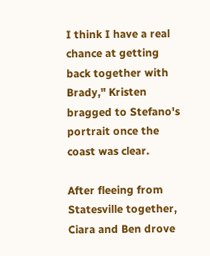I think I have a real chance at getting back together with Brady," Kristen bragged to Stefano's portrait once the coast was clear.

After fleeing from Statesville together, Ciara and Ben drove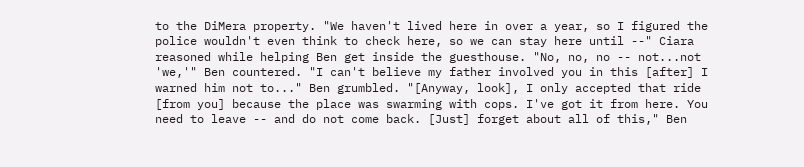to the DiMera property. "We haven't lived here in over a year, so I figured the police wouldn't even think to check here, so we can stay here until --" Ciara reasoned while helping Ben get inside the guesthouse. "No, no, no -- not...not 'we,'" Ben countered. "I can't believe my father involved you in this [after] I warned him not to..." Ben grumbled. "[Anyway, look], I only accepted that ride [from you] because the place was swarming with cops. I've got it from here. You need to leave -- and do not come back. [Just] forget about all of this," Ben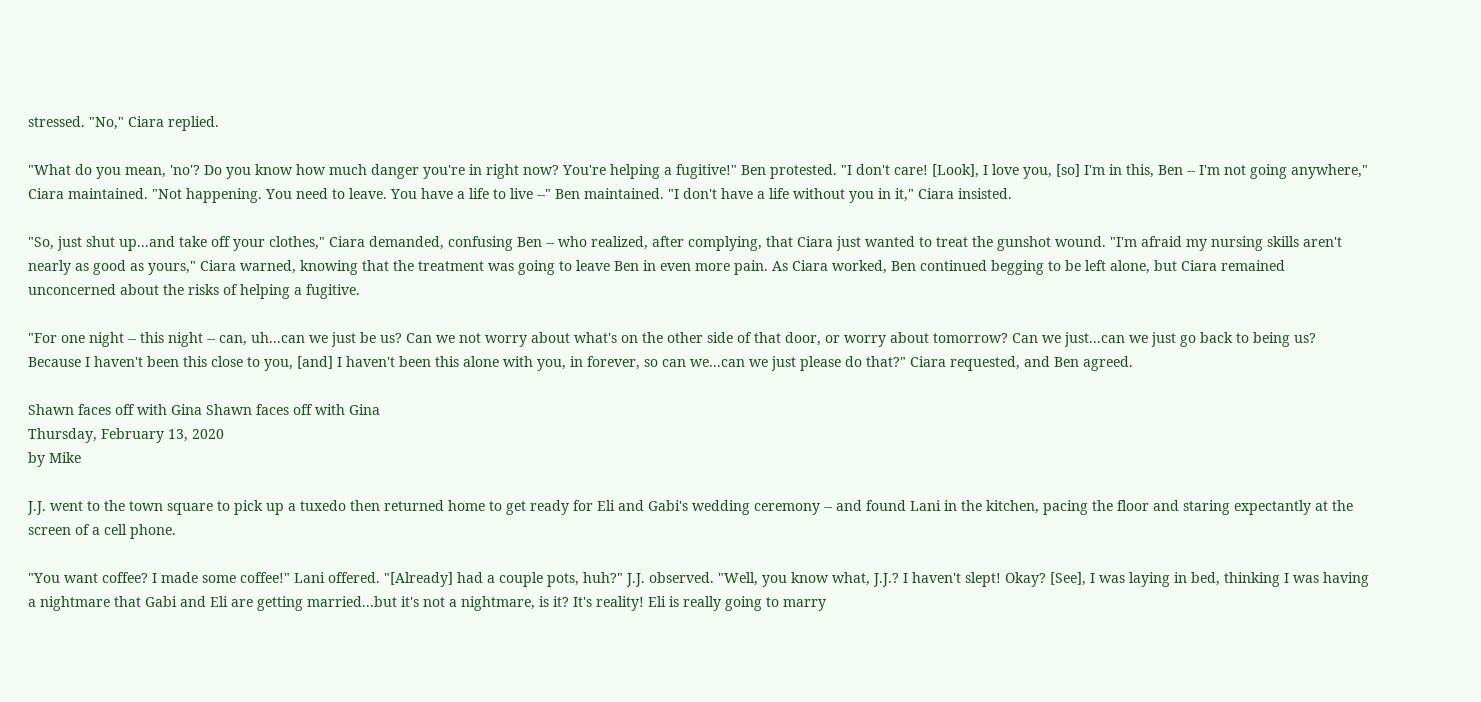stressed. "No," Ciara replied.

"What do you mean, 'no'? Do you know how much danger you're in right now? You're helping a fugitive!" Ben protested. "I don't care! [Look], I love you, [so] I'm in this, Ben -- I'm not going anywhere," Ciara maintained. "Not happening. You need to leave. You have a life to live --" Ben maintained. "I don't have a life without you in it," Ciara insisted.

"So, just shut up...and take off your clothes," Ciara demanded, confusing Ben -- who realized, after complying, that Ciara just wanted to treat the gunshot wound. "I'm afraid my nursing skills aren't nearly as good as yours," Ciara warned, knowing that the treatment was going to leave Ben in even more pain. As Ciara worked, Ben continued begging to be left alone, but Ciara remained unconcerned about the risks of helping a fugitive.

"For one night -- this night -- can, uh...can we just be us? Can we not worry about what's on the other side of that door, or worry about tomorrow? Can we just...can we just go back to being us? Because I haven't been this close to you, [and] I haven't been this alone with you, in forever, so can we...can we just please do that?" Ciara requested, and Ben agreed.

Shawn faces off with Gina Shawn faces off with Gina
Thursday, February 13, 2020
by Mike

J.J. went to the town square to pick up a tuxedo then returned home to get ready for Eli and Gabi's wedding ceremony -- and found Lani in the kitchen, pacing the floor and staring expectantly at the screen of a cell phone.

"You want coffee? I made some coffee!" Lani offered. "[Already] had a couple pots, huh?" J.J. observed. "Well, you know what, J.J.? I haven't slept! Okay? [See], I was laying in bed, thinking I was having a nightmare that Gabi and Eli are getting married...but it's not a nightmare, is it? It's reality! Eli is really going to marry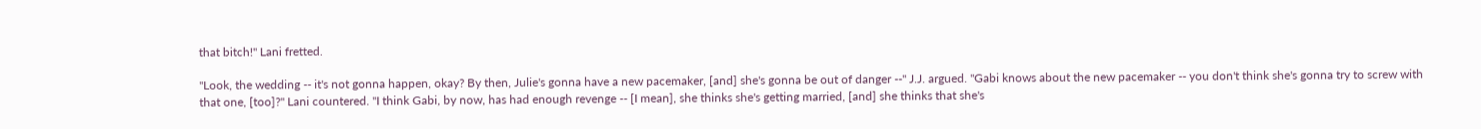that bitch!" Lani fretted.

"Look, the wedding -- it's not gonna happen, okay? By then, Julie's gonna have a new pacemaker, [and] she's gonna be out of danger --" J.J. argued. "Gabi knows about the new pacemaker -- you don't think she's gonna try to screw with that one, [too]?" Lani countered. "I think Gabi, by now, has had enough revenge -- [I mean], she thinks she's getting married, [and] she thinks that she's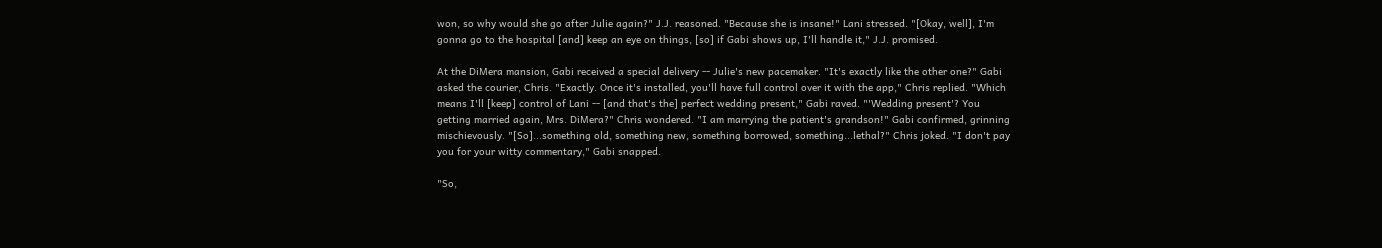won, so why would she go after Julie again?" J.J. reasoned. "Because she is insane!" Lani stressed. "[Okay, well], I'm gonna go to the hospital [and] keep an eye on things, [so] if Gabi shows up, I'll handle it," J.J. promised.

At the DiMera mansion, Gabi received a special delivery -- Julie's new pacemaker. "It's exactly like the other one?" Gabi asked the courier, Chris. "Exactly. Once it's installed, you'll have full control over it with the app," Chris replied. "Which means I'll [keep] control of Lani -- [and that's the] perfect wedding present," Gabi raved. "'Wedding present'? You getting married again, Mrs. DiMera?" Chris wondered. "I am marrying the patient's grandson!" Gabi confirmed, grinning mischievously. "[So]...something old, something new, something borrowed, something...lethal?" Chris joked. "I don't pay you for your witty commentary," Gabi snapped.

"So,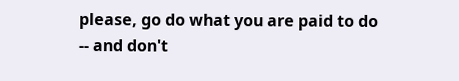please, go do what you are paid to do -- and don't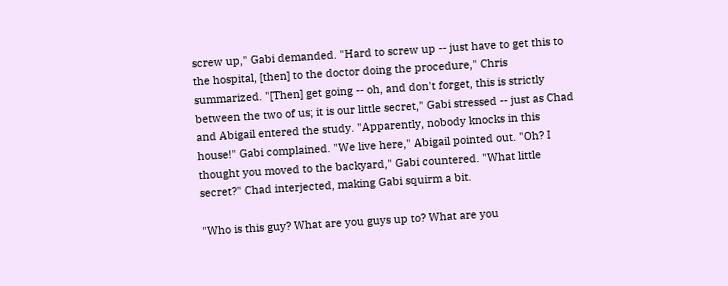screw up," Gabi demanded. "Hard to screw up -- just have to get this to the hospital, [then] to the doctor doing the procedure," Chris summarized. "[Then] get going -- oh, and don't forget, this is strictly between the two of us; it is our little secret," Gabi stressed -- just as Chad and Abigail entered the study. "Apparently, nobody knocks in this house!" Gabi complained. "We live here," Abigail pointed out. "Oh? I thought you moved to the backyard," Gabi countered. "What little secret?" Chad interjected, making Gabi squirm a bit.

"Who is this guy? What are you guys up to? What are you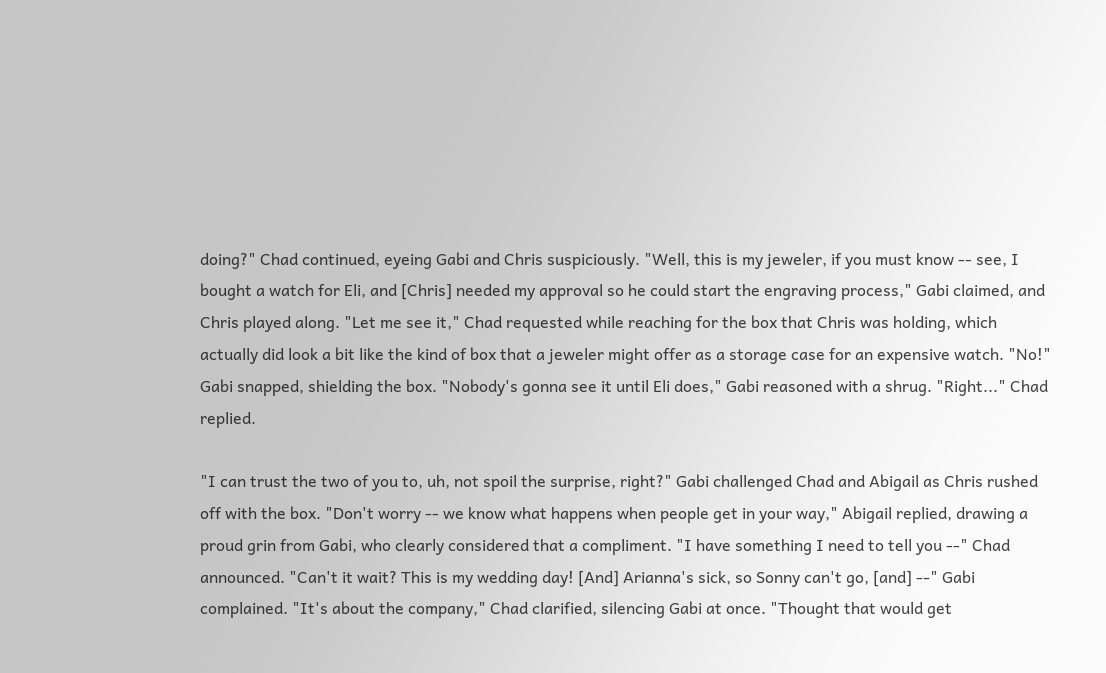doing?" Chad continued, eyeing Gabi and Chris suspiciously. "Well, this is my jeweler, if you must know -- see, I bought a watch for Eli, and [Chris] needed my approval so he could start the engraving process," Gabi claimed, and Chris played along. "Let me see it," Chad requested while reaching for the box that Chris was holding, which actually did look a bit like the kind of box that a jeweler might offer as a storage case for an expensive watch. "No!" Gabi snapped, shielding the box. "Nobody's gonna see it until Eli does," Gabi reasoned with a shrug. "Right..." Chad replied.

"I can trust the two of you to, uh, not spoil the surprise, right?" Gabi challenged Chad and Abigail as Chris rushed off with the box. "Don't worry -- we know what happens when people get in your way," Abigail replied, drawing a proud grin from Gabi, who clearly considered that a compliment. "I have something I need to tell you --" Chad announced. "Can't it wait? This is my wedding day! [And] Arianna's sick, so Sonny can't go, [and] --" Gabi complained. "It's about the company," Chad clarified, silencing Gabi at once. "Thought that would get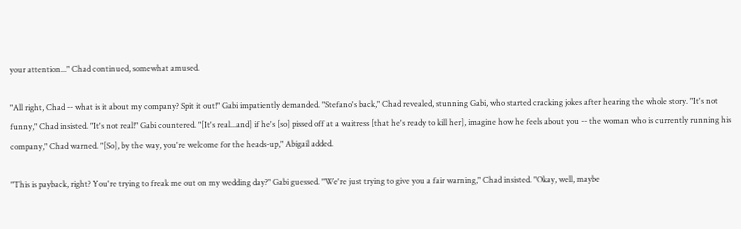your attention..." Chad continued, somewhat amused.

"All right, Chad -- what is it about my company? Spit it out!" Gabi impatiently demanded. "Stefano's back," Chad revealed, stunning Gabi, who started cracking jokes after hearing the whole story. "It's not funny," Chad insisted. "It's not real!" Gabi countered. "[It's real...and] if he's [so] pissed off at a waitress [that he's ready to kill her], imagine how he feels about you -- the woman who is currently running his company," Chad warned. "[So], by the way, you're welcome for the heads-up," Abigail added.

"This is payback, right? You're trying to freak me out on my wedding day?" Gabi guessed. "We're just trying to give you a fair warning," Chad insisted. "Okay, well, maybe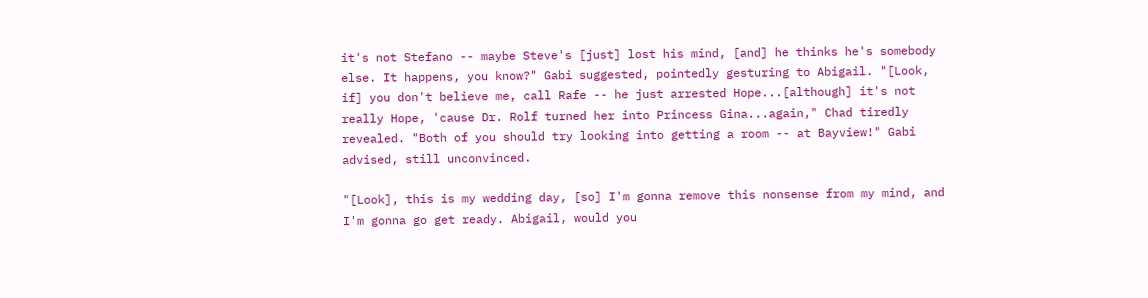it's not Stefano -- maybe Steve's [just] lost his mind, [and] he thinks he's somebody else. It happens, you know?" Gabi suggested, pointedly gesturing to Abigail. "[Look, if] you don't believe me, call Rafe -- he just arrested Hope...[although] it's not really Hope, 'cause Dr. Rolf turned her into Princess Gina...again," Chad tiredly revealed. "Both of you should try looking into getting a room -- at Bayview!" Gabi advised, still unconvinced.

"[Look], this is my wedding day, [so] I'm gonna remove this nonsense from my mind, and I'm gonna go get ready. Abigail, would you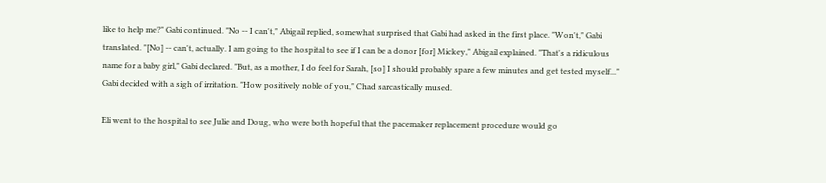like to help me?" Gabi continued. "No -- I can't," Abigail replied, somewhat surprised that Gabi had asked in the first place. "Won't," Gabi translated. "[No] -- can't, actually. I am going to the hospital to see if I can be a donor [for] Mickey," Abigail explained. "That's a ridiculous name for a baby girl," Gabi declared. "But, as a mother, I do feel for Sarah, [so] I should probably spare a few minutes and get tested myself..." Gabi decided with a sigh of irritation. "How positively noble of you," Chad sarcastically mused.

Eli went to the hospital to see Julie and Doug, who were both hopeful that the pacemaker replacement procedure would go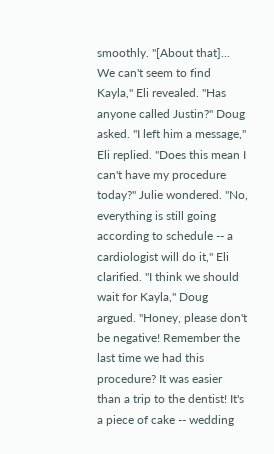smoothly. "[About that]... We can't seem to find Kayla," Eli revealed. "Has anyone called Justin?" Doug asked. "I left him a message," Eli replied. "Does this mean I can't have my procedure today?" Julie wondered. "No, everything is still going according to schedule -- a cardiologist will do it," Eli clarified. "I think we should wait for Kayla," Doug argued. "Honey, please don't be negative! Remember the last time we had this procedure? It was easier than a trip to the dentist! It's a piece of cake -- wedding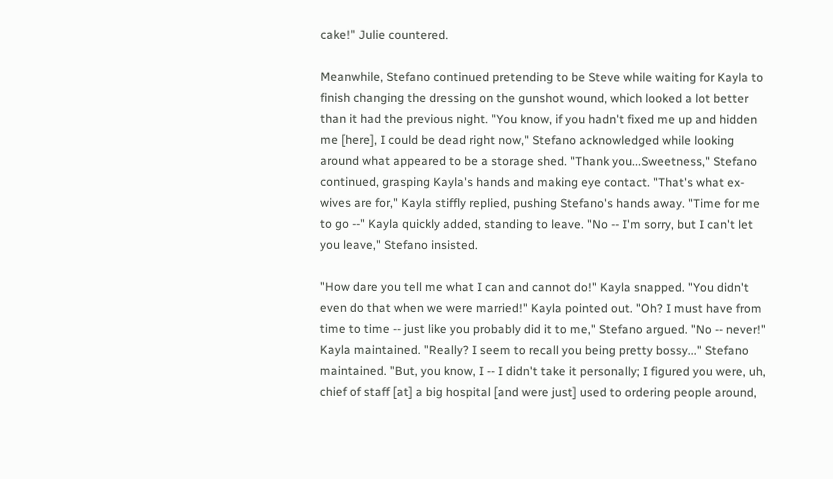cake!" Julie countered.

Meanwhile, Stefano continued pretending to be Steve while waiting for Kayla to finish changing the dressing on the gunshot wound, which looked a lot better than it had the previous night. "You know, if you hadn't fixed me up and hidden me [here], I could be dead right now," Stefano acknowledged while looking around what appeared to be a storage shed. "Thank you...Sweetness," Stefano continued, grasping Kayla's hands and making eye contact. "That's what ex-wives are for," Kayla stiffly replied, pushing Stefano's hands away. "Time for me to go --" Kayla quickly added, standing to leave. "No -- I'm sorry, but I can't let you leave," Stefano insisted.

"How dare you tell me what I can and cannot do!" Kayla snapped. "You didn't even do that when we were married!" Kayla pointed out. "Oh? I must have from time to time -- just like you probably did it to me," Stefano argued. "No -- never!" Kayla maintained. "Really? I seem to recall you being pretty bossy..." Stefano maintained. "But, you know, I -- I didn't take it personally; I figured you were, uh, chief of staff [at] a big hospital [and were just] used to ordering people around,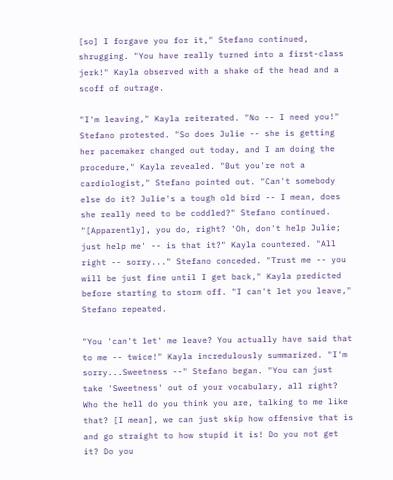[so] I forgave you for it," Stefano continued, shrugging. "You have really turned into a first-class jerk!" Kayla observed with a shake of the head and a scoff of outrage.

"I'm leaving," Kayla reiterated. "No -- I need you!" Stefano protested. "So does Julie -- she is getting her pacemaker changed out today, and I am doing the procedure," Kayla revealed. "But you're not a cardiologist," Stefano pointed out. "Can't somebody else do it? Julie's a tough old bird -- I mean, does she really need to be coddled?" Stefano continued. "[Apparently], you do, right? 'Oh, don't help Julie; just help me' -- is that it?" Kayla countered. "All right -- sorry..." Stefano conceded. "Trust me -- you will be just fine until I get back," Kayla predicted before starting to storm off. "I can't let you leave," Stefano repeated.

"You 'can't let' me leave? You actually have said that to me -- twice!" Kayla incredulously summarized. "I'm sorry...Sweetness --" Stefano began. "You can just take 'Sweetness' out of your vocabulary, all right? Who the hell do you think you are, talking to me like that? [I mean], we can just skip how offensive that is and go straight to how stupid it is! Do you not get it? Do you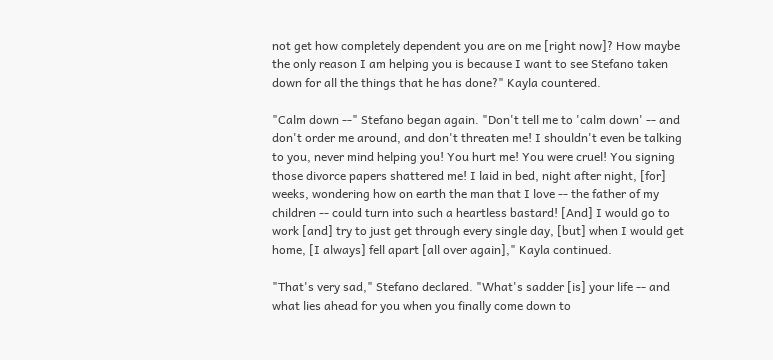not get how completely dependent you are on me [right now]? How maybe the only reason I am helping you is because I want to see Stefano taken down for all the things that he has done?" Kayla countered.

"Calm down --" Stefano began again. "Don't tell me to 'calm down' -- and don't order me around, and don't threaten me! I shouldn't even be talking to you, never mind helping you! You hurt me! You were cruel! You signing those divorce papers shattered me! I laid in bed, night after night, [for] weeks, wondering how on earth the man that I love -- the father of my children -- could turn into such a heartless bastard! [And] I would go to work [and] try to just get through every single day, [but] when I would get home, [I always] fell apart [all over again]," Kayla continued.

"That's very sad," Stefano declared. "What's sadder [is] your life -- and what lies ahead for you when you finally come down to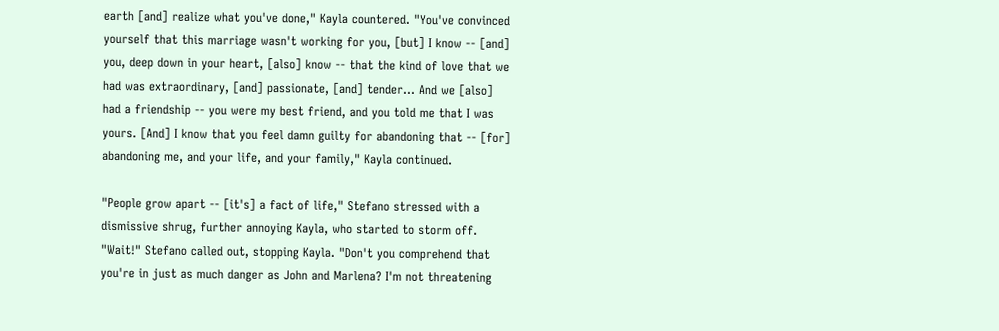earth [and] realize what you've done," Kayla countered. "You've convinced yourself that this marriage wasn't working for you, [but] I know -- [and] you, deep down in your heart, [also] know -- that the kind of love that we had was extraordinary, [and] passionate, [and] tender... And we [also] had a friendship -- you were my best friend, and you told me that I was yours. [And] I know that you feel damn guilty for abandoning that -- [for] abandoning me, and your life, and your family," Kayla continued.

"People grow apart -- [it's] a fact of life," Stefano stressed with a dismissive shrug, further annoying Kayla, who started to storm off. "Wait!" Stefano called out, stopping Kayla. "Don't you comprehend that you're in just as much danger as John and Marlena? I'm not threatening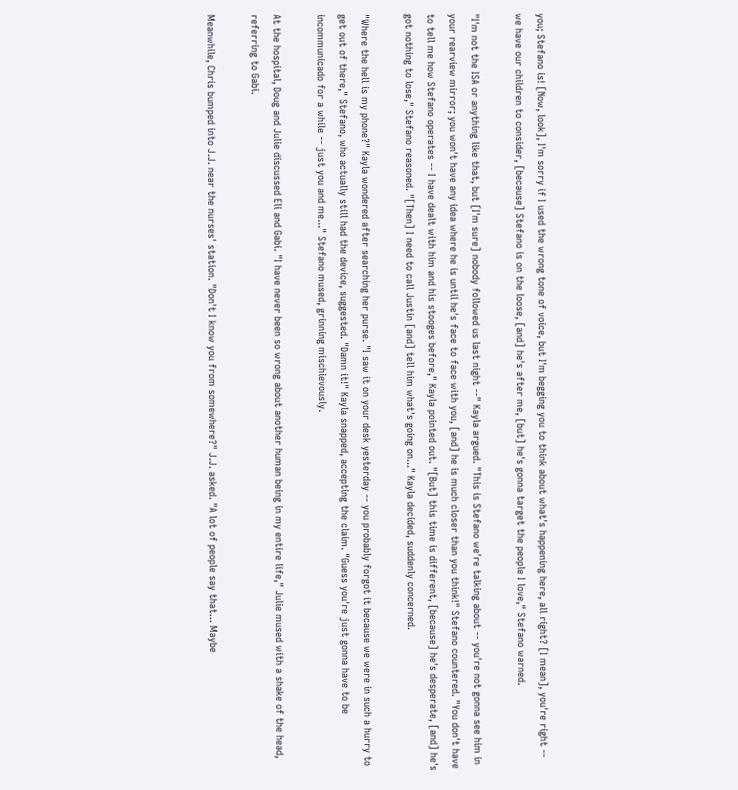you; Stefano is! [Now, look], I'm sorry if I used the wrong tone of voice, but I'm begging you to think about what's happening here, all right? [I mean], you're right -- we have our children to consider, [because] Stefano is on the loose, [and] he's after me, [but] he's gonna target the people I love," Stefano warned.

"I'm not the ISA or anything like that, but [I'm sure] nobody followed us last night --" Kayla argued. "This is Stefano we're talking about -- you're not gonna see him in your rearview mirror; you won't have any idea where he is until he's face to face with you, [and] he is much closer than you think!" Stefano countered. "You don't have to tell me how Stefano operates -- I have dealt with him and his stooges before," Kayla pointed out. "[But] this time is different, [because] he's desperate, [and] he's got nothing to lose," Stefano reasoned. "[Then] I need to call Justin [and] tell him what's going on..." Kayla decided, suddenly concerned.

"Where the hell is my phone?" Kayla wondered after searching her purse. "I saw it on your desk yesterday -- you probably forgot it because we were in such a hurry to get out of there," Stefano, who actually still had the device, suggested. "Damn it!" Kayla snapped, accepting the claim. "Guess you're just gonna have to be incommunicado for a while -- just you and me..." Stefano mused, grinning mischievously.

At the hospital, Doug and Julie discussed Eli and Gabi. "I have never been so wrong about another human being in my entire life," Julie mused with a shake of the head, referring to Gabi.

Meanwhile, Chris bumped into J.J. near the nurses' station. "Don't I know you from somewhere?" J.J. asked. "A lot of people say that... Maybe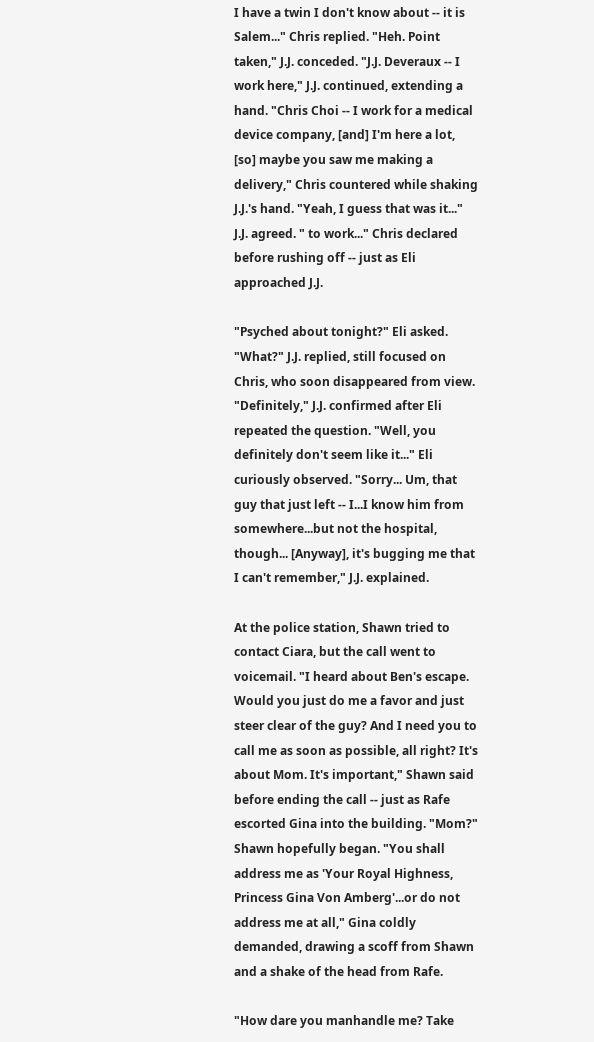I have a twin I don't know about -- it is Salem..." Chris replied. "Heh. Point taken," J.J. conceded. "J.J. Deveraux -- I work here," J.J. continued, extending a hand. "Chris Choi -- I work for a medical device company, [and] I'm here a lot, [so] maybe you saw me making a delivery," Chris countered while shaking J.J.'s hand. "Yeah, I guess that was it..." J.J. agreed. " to work..." Chris declared before rushing off -- just as Eli approached J.J.

"Psyched about tonight?" Eli asked. "What?" J.J. replied, still focused on Chris, who soon disappeared from view. "Definitely," J.J. confirmed after Eli repeated the question. "Well, you definitely don't seem like it..." Eli curiously observed. "Sorry... Um, that guy that just left -- I...I know him from somewhere...but not the hospital, though... [Anyway], it's bugging me that I can't remember," J.J. explained.

At the police station, Shawn tried to contact Ciara, but the call went to voicemail. "I heard about Ben's escape. Would you just do me a favor and just steer clear of the guy? And I need you to call me as soon as possible, all right? It's about Mom. It's important," Shawn said before ending the call -- just as Rafe escorted Gina into the building. "Mom?" Shawn hopefully began. "You shall address me as 'Your Royal Highness, Princess Gina Von Amberg'...or do not address me at all," Gina coldly demanded, drawing a scoff from Shawn and a shake of the head from Rafe.

"How dare you manhandle me? Take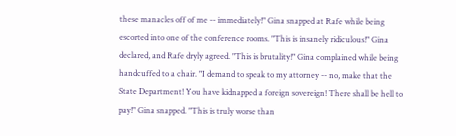these manacles off of me -- immediately!" Gina snapped at Rafe while being escorted into one of the conference rooms. "This is insanely ridiculous!" Gina declared, and Rafe dryly agreed. "This is brutality!" Gina complained while being handcuffed to a chair. "I demand to speak to my attorney -- no, make that the State Department! You have kidnapped a foreign sovereign! There shall be hell to pay!" Gina snapped. "This is truly worse than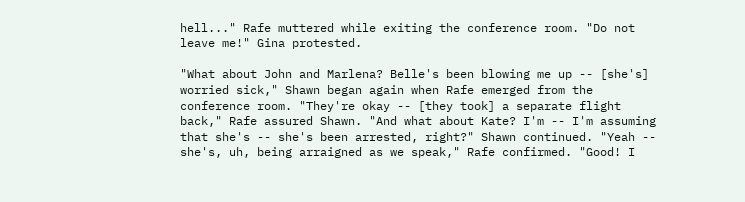hell..." Rafe muttered while exiting the conference room. "Do not leave me!" Gina protested.

"What about John and Marlena? Belle's been blowing me up -- [she's] worried sick," Shawn began again when Rafe emerged from the conference room. "They're okay -- [they took] a separate flight back," Rafe assured Shawn. "And what about Kate? I'm -- I'm assuming that she's -- she's been arrested, right?" Shawn continued. "Yeah -- she's, uh, being arraigned as we speak," Rafe confirmed. "Good! I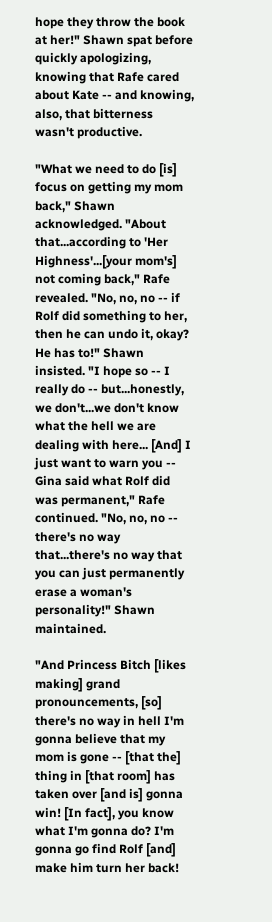hope they throw the book at her!" Shawn spat before quickly apologizing, knowing that Rafe cared about Kate -- and knowing, also, that bitterness wasn't productive.

"What we need to do [is] focus on getting my mom back," Shawn acknowledged. "About that...according to 'Her Highness'...[your mom's] not coming back," Rafe revealed. "No, no, no -- if Rolf did something to her, then he can undo it, okay? He has to!" Shawn insisted. "I hope so -- I really do -- but...honestly, we don't...we don't know what the hell we are dealing with here... [And] I just want to warn you -- Gina said what Rolf did was permanent," Rafe continued. "No, no, no -- there's no way that...there's no way that you can just permanently erase a woman's personality!" Shawn maintained.

"And Princess Bitch [likes making] grand pronouncements, [so] there's no way in hell I'm gonna believe that my mom is gone -- [that the] thing in [that room] has taken over [and is] gonna win! [In fact], you know what I'm gonna do? I'm gonna go find Rolf [and] make him turn her back!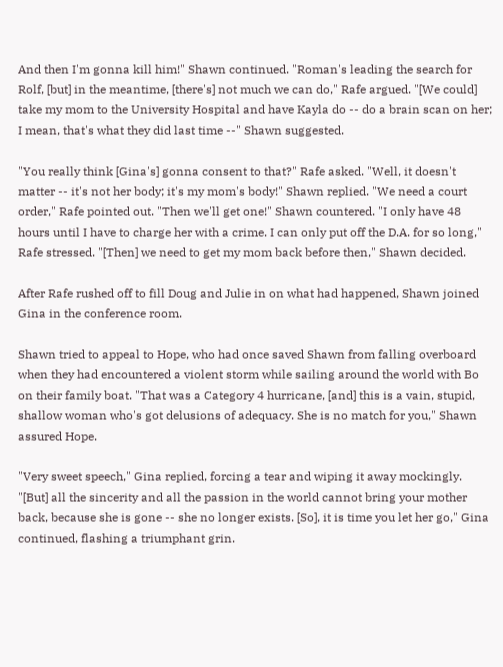And then I'm gonna kill him!" Shawn continued. "Roman's leading the search for Rolf, [but] in the meantime, [there's] not much we can do," Rafe argued. "[We could] take my mom to the University Hospital and have Kayla do -- do a brain scan on her; I mean, that's what they did last time --" Shawn suggested.

"You really think [Gina's] gonna consent to that?" Rafe asked. "Well, it doesn't matter -- it's not her body; it's my mom's body!" Shawn replied. "We need a court order," Rafe pointed out. "Then we'll get one!" Shawn countered. "I only have 48 hours until I have to charge her with a crime. I can only put off the D.A. for so long," Rafe stressed. "[Then] we need to get my mom back before then," Shawn decided.

After Rafe rushed off to fill Doug and Julie in on what had happened, Shawn joined Gina in the conference room.

Shawn tried to appeal to Hope, who had once saved Shawn from falling overboard when they had encountered a violent storm while sailing around the world with Bo on their family boat. "That was a Category 4 hurricane, [and] this is a vain, stupid, shallow woman who's got delusions of adequacy. She is no match for you," Shawn assured Hope.

"Very sweet speech," Gina replied, forcing a tear and wiping it away mockingly. "[But] all the sincerity and all the passion in the world cannot bring your mother back, because she is gone -- she no longer exists. [So], it is time you let her go," Gina continued, flashing a triumphant grin.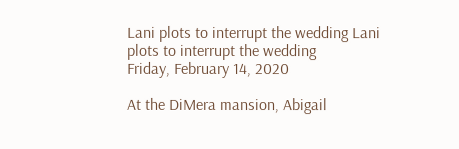Lani plots to interrupt the wedding Lani plots to interrupt the wedding
Friday, February 14, 2020

At the DiMera mansion, Abigail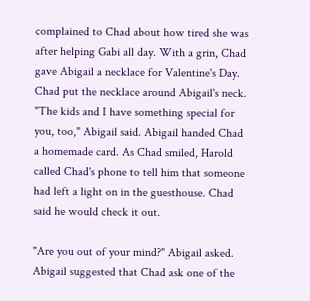complained to Chad about how tired she was after helping Gabi all day. With a grin, Chad gave Abigail a necklace for Valentine's Day. Chad put the necklace around Abigail's neck. "The kids and I have something special for you, too," Abigail said. Abigail handed Chad a homemade card. As Chad smiled, Harold called Chad's phone to tell him that someone had left a light on in the guesthouse. Chad said he would check it out.

"Are you out of your mind?" Abigail asked. Abigail suggested that Chad ask one of the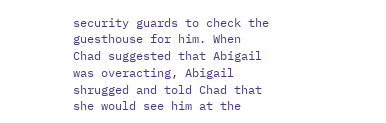security guards to check the guesthouse for him. When Chad suggested that Abigail was overacting, Abigail shrugged and told Chad that she would see him at the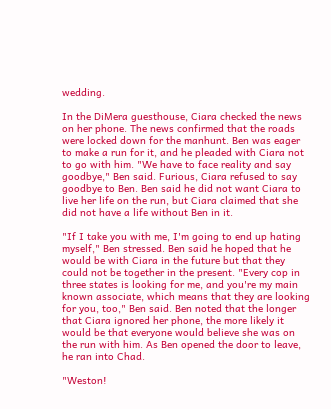wedding.

In the DiMera guesthouse, Ciara checked the news on her phone. The news confirmed that the roads were locked down for the manhunt. Ben was eager to make a run for it, and he pleaded with Ciara not to go with him. "We have to face reality and say goodbye," Ben said. Furious, Ciara refused to say goodbye to Ben. Ben said he did not want Ciara to live her life on the run, but Ciara claimed that she did not have a life without Ben in it.

"If I take you with me, I'm going to end up hating myself," Ben stressed. Ben said he hoped that he would be with Ciara in the future but that they could not be together in the present. "Every cop in three states is looking for me, and you're my main known associate, which means that they are looking for you, too," Ben said. Ben noted that the longer that Ciara ignored her phone, the more likely it would be that everyone would believe she was on the run with him. As Ben opened the door to leave, he ran into Chad.

"Weston!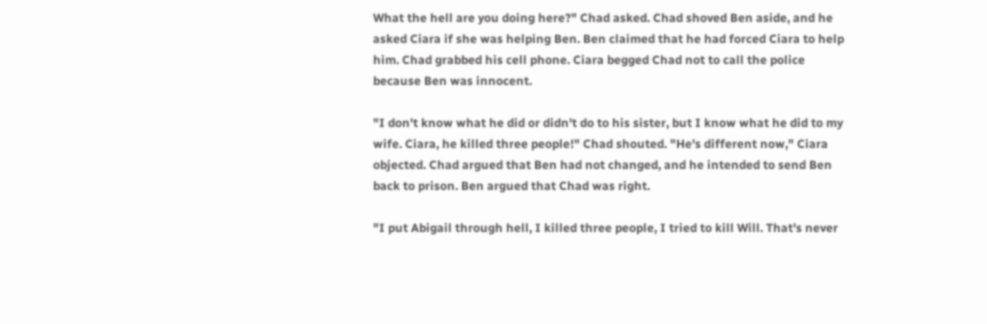What the hell are you doing here?" Chad asked. Chad shoved Ben aside, and he asked Ciara if she was helping Ben. Ben claimed that he had forced Ciara to help him. Chad grabbed his cell phone. Ciara begged Chad not to call the police because Ben was innocent.

"I don't know what he did or didn't do to his sister, but I know what he did to my wife. Ciara, he killed three people!" Chad shouted. "He's different now," Ciara objected. Chad argued that Ben had not changed, and he intended to send Ben back to prison. Ben argued that Chad was right.

"I put Abigail through hell, I killed three people, I tried to kill Will. That's never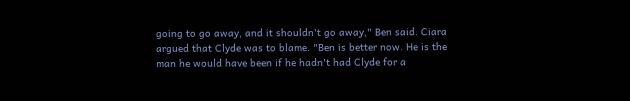going to go away, and it shouldn't go away," Ben said. Ciara argued that Clyde was to blame. "Ben is better now. He is the man he would have been if he hadn't had Clyde for a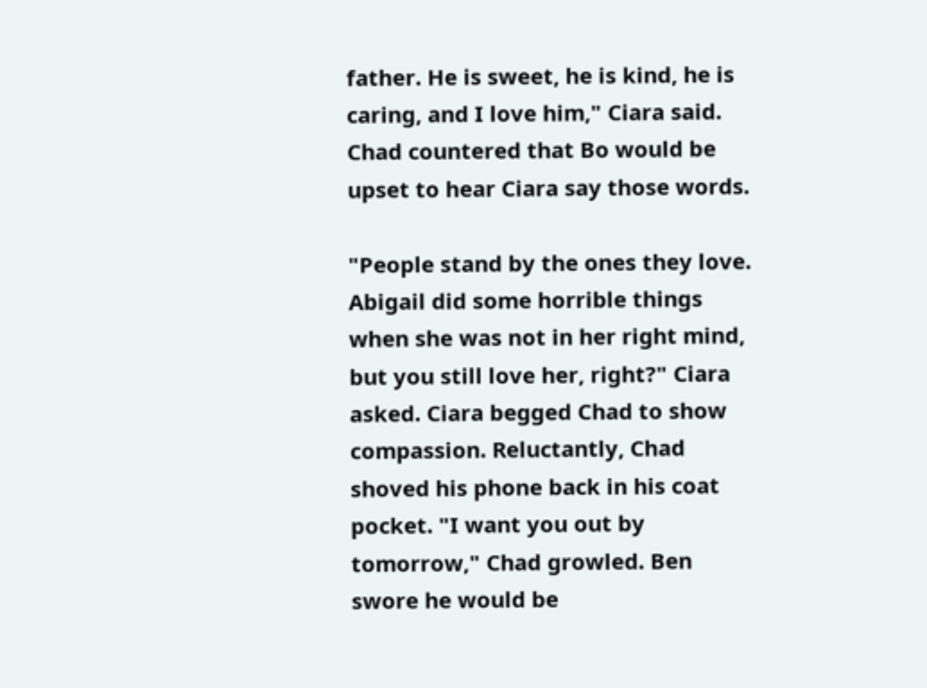father. He is sweet, he is kind, he is caring, and I love him," Ciara said. Chad countered that Bo would be upset to hear Ciara say those words.

"People stand by the ones they love. Abigail did some horrible things when she was not in her right mind, but you still love her, right?" Ciara asked. Ciara begged Chad to show compassion. Reluctantly, Chad shoved his phone back in his coat pocket. "I want you out by tomorrow," Chad growled. Ben swore he would be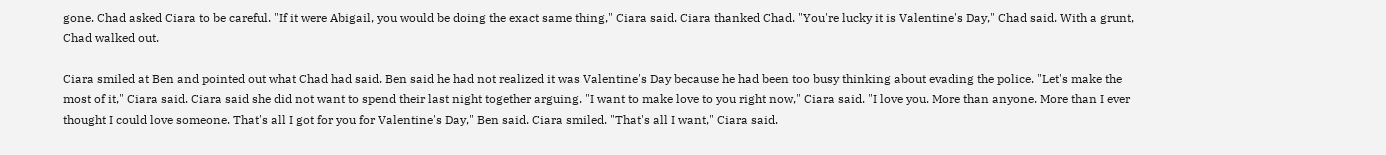gone. Chad asked Ciara to be careful. "If it were Abigail, you would be doing the exact same thing," Ciara said. Ciara thanked Chad. "You're lucky it is Valentine's Day," Chad said. With a grunt, Chad walked out.

Ciara smiled at Ben and pointed out what Chad had said. Ben said he had not realized it was Valentine's Day because he had been too busy thinking about evading the police. "Let's make the most of it," Ciara said. Ciara said she did not want to spend their last night together arguing. "I want to make love to you right now," Ciara said. "I love you. More than anyone. More than I ever thought I could love someone. That's all I got for you for Valentine's Day," Ben said. Ciara smiled. "That's all I want," Ciara said.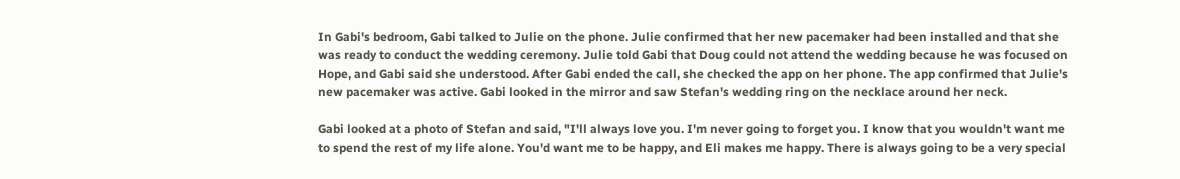In Gabi's bedroom, Gabi talked to Julie on the phone. Julie confirmed that her new pacemaker had been installed and that she was ready to conduct the wedding ceremony. Julie told Gabi that Doug could not attend the wedding because he was focused on Hope, and Gabi said she understood. After Gabi ended the call, she checked the app on her phone. The app confirmed that Julie's new pacemaker was active. Gabi looked in the mirror and saw Stefan's wedding ring on the necklace around her neck.

Gabi looked at a photo of Stefan and said, "I'll always love you. I'm never going to forget you. I know that you wouldn't want me to spend the rest of my life alone. You'd want me to be happy, and Eli makes me happy. There is always going to be a very special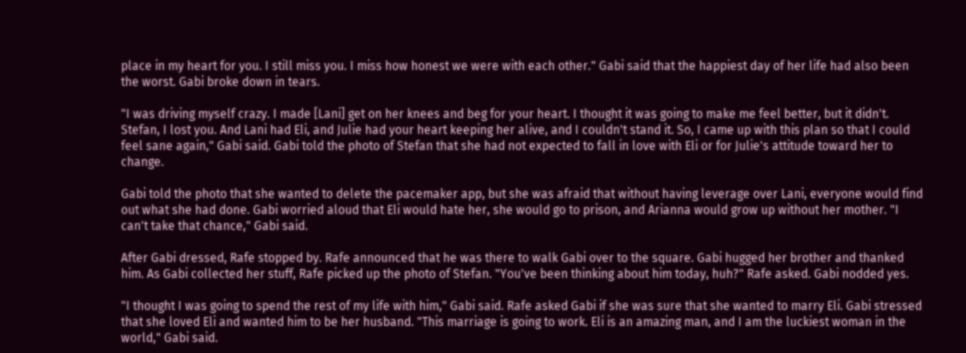place in my heart for you. I still miss you. I miss how honest we were with each other." Gabi said that the happiest day of her life had also been the worst. Gabi broke down in tears.

"I was driving myself crazy. I made [Lani] get on her knees and beg for your heart. I thought it was going to make me feel better, but it didn't. Stefan, I lost you. And Lani had Eli, and Julie had your heart keeping her alive, and I couldn't stand it. So, I came up with this plan so that I could feel sane again," Gabi said. Gabi told the photo of Stefan that she had not expected to fall in love with Eli or for Julie's attitude toward her to change.

Gabi told the photo that she wanted to delete the pacemaker app, but she was afraid that without having leverage over Lani, everyone would find out what she had done. Gabi worried aloud that Eli would hate her, she would go to prison, and Arianna would grow up without her mother. "I can't take that chance," Gabi said.

After Gabi dressed, Rafe stopped by. Rafe announced that he was there to walk Gabi over to the square. Gabi hugged her brother and thanked him. As Gabi collected her stuff, Rafe picked up the photo of Stefan. "You've been thinking about him today, huh?" Rafe asked. Gabi nodded yes.

"I thought I was going to spend the rest of my life with him," Gabi said. Rafe asked Gabi if she was sure that she wanted to marry Eli. Gabi stressed that she loved Eli and wanted him to be her husband. "This marriage is going to work. Eli is an amazing man, and I am the luckiest woman in the world," Gabi said.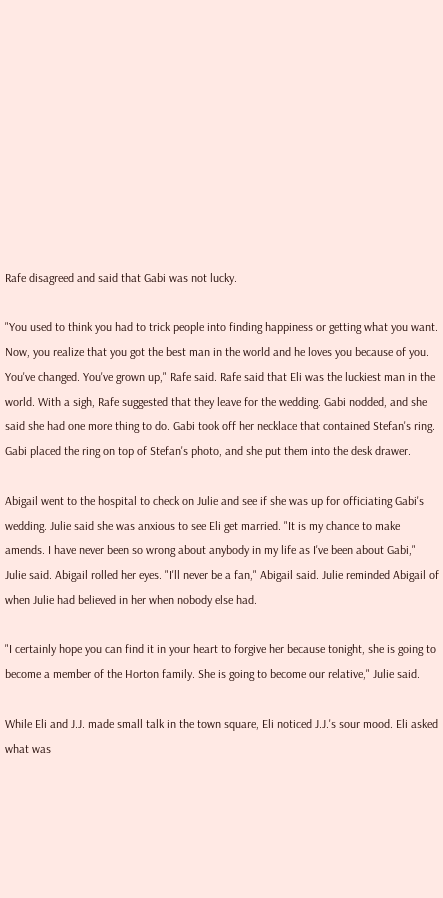Rafe disagreed and said that Gabi was not lucky.

"You used to think you had to trick people into finding happiness or getting what you want. Now, you realize that you got the best man in the world and he loves you because of you. You've changed. You've grown up," Rafe said. Rafe said that Eli was the luckiest man in the world. With a sigh, Rafe suggested that they leave for the wedding. Gabi nodded, and she said she had one more thing to do. Gabi took off her necklace that contained Stefan's ring. Gabi placed the ring on top of Stefan's photo, and she put them into the desk drawer.

Abigail went to the hospital to check on Julie and see if she was up for officiating Gabi's wedding. Julie said she was anxious to see Eli get married. "It is my chance to make amends. I have never been so wrong about anybody in my life as I've been about Gabi," Julie said. Abigail rolled her eyes. "I'll never be a fan," Abigail said. Julie reminded Abigail of when Julie had believed in her when nobody else had.

"I certainly hope you can find it in your heart to forgive her because tonight, she is going to become a member of the Horton family. She is going to become our relative," Julie said.

While Eli and J.J. made small talk in the town square, Eli noticed J.J.'s sour mood. Eli asked what was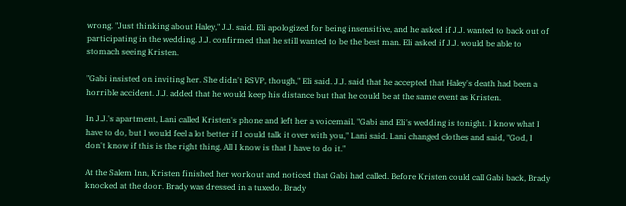wrong. "Just thinking about Haley," J.J. said. Eli apologized for being insensitive, and he asked if J.J. wanted to back out of participating in the wedding. J.J. confirmed that he still wanted to be the best man. Eli asked if J.J. would be able to stomach seeing Kristen.

"Gabi insisted on inviting her. She didn't RSVP, though," Eli said. J.J. said that he accepted that Haley's death had been a horrible accident. J.J. added that he would keep his distance but that he could be at the same event as Kristen.

In J.J.'s apartment, Lani called Kristen's phone and left her a voicemail. "Gabi and Eli's wedding is tonight. I know what I have to do, but I would feel a lot better if I could talk it over with you," Lani said. Lani changed clothes and said, "God, I don't know if this is the right thing. All I know is that I have to do it."

At the Salem Inn, Kristen finished her workout and noticed that Gabi had called. Before Kristen could call Gabi back, Brady knocked at the door. Brady was dressed in a tuxedo. Brady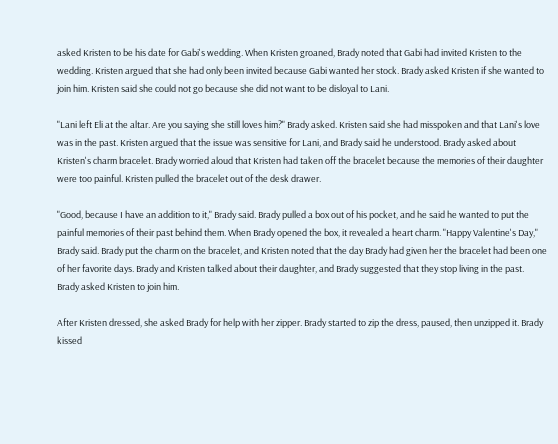asked Kristen to be his date for Gabi's wedding. When Kristen groaned, Brady noted that Gabi had invited Kristen to the wedding. Kristen argued that she had only been invited because Gabi wanted her stock. Brady asked Kristen if she wanted to join him. Kristen said she could not go because she did not want to be disloyal to Lani.

"Lani left Eli at the altar. Are you saying she still loves him?" Brady asked. Kristen said she had misspoken and that Lani's love was in the past. Kristen argued that the issue was sensitive for Lani, and Brady said he understood. Brady asked about Kristen's charm bracelet. Brady worried aloud that Kristen had taken off the bracelet because the memories of their daughter were too painful. Kristen pulled the bracelet out of the desk drawer.

"Good, because I have an addition to it," Brady said. Brady pulled a box out of his pocket, and he said he wanted to put the painful memories of their past behind them. When Brady opened the box, it revealed a heart charm. "Happy Valentine's Day," Brady said. Brady put the charm on the bracelet, and Kristen noted that the day Brady had given her the bracelet had been one of her favorite days. Brady and Kristen talked about their daughter, and Brady suggested that they stop living in the past. Brady asked Kristen to join him.

After Kristen dressed, she asked Brady for help with her zipper. Brady started to zip the dress, paused, then unzipped it. Brady kissed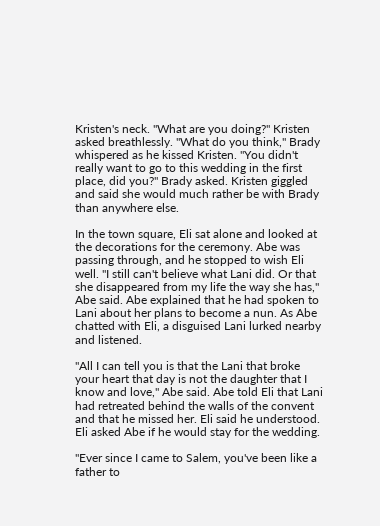Kristen's neck. "What are you doing?" Kristen asked breathlessly. "What do you think," Brady whispered as he kissed Kristen. "You didn't really want to go to this wedding in the first place, did you?" Brady asked. Kristen giggled and said she would much rather be with Brady than anywhere else.

In the town square, Eli sat alone and looked at the decorations for the ceremony. Abe was passing through, and he stopped to wish Eli well. "I still can't believe what Lani did. Or that she disappeared from my life the way she has," Abe said. Abe explained that he had spoken to Lani about her plans to become a nun. As Abe chatted with Eli, a disguised Lani lurked nearby and listened.

"All I can tell you is that the Lani that broke your heart that day is not the daughter that I know and love," Abe said. Abe told Eli that Lani had retreated behind the walls of the convent and that he missed her. Eli said he understood. Eli asked Abe if he would stay for the wedding.

"Ever since I came to Salem, you've been like a father to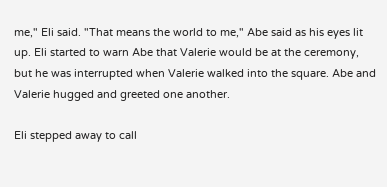me," Eli said. "That means the world to me," Abe said as his eyes lit up. Eli started to warn Abe that Valerie would be at the ceremony, but he was interrupted when Valerie walked into the square. Abe and Valerie hugged and greeted one another.

Eli stepped away to call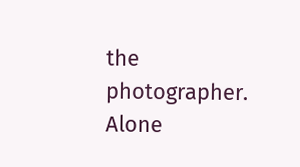the photographer. Alone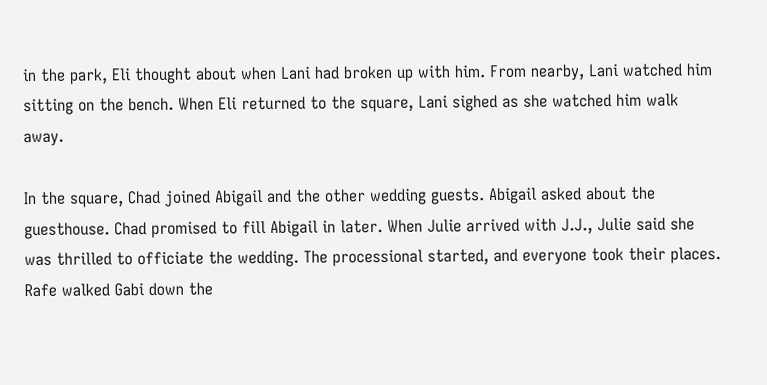in the park, Eli thought about when Lani had broken up with him. From nearby, Lani watched him sitting on the bench. When Eli returned to the square, Lani sighed as she watched him walk away.

In the square, Chad joined Abigail and the other wedding guests. Abigail asked about the guesthouse. Chad promised to fill Abigail in later. When Julie arrived with J.J., Julie said she was thrilled to officiate the wedding. The processional started, and everyone took their places. Rafe walked Gabi down the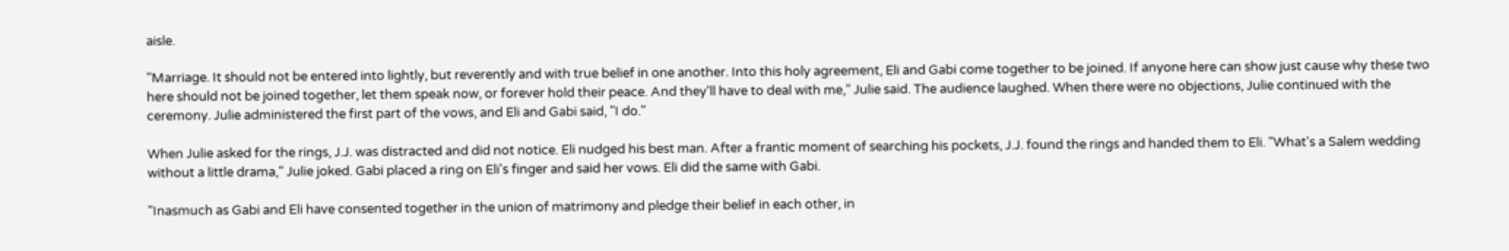aisle.

"Marriage. It should not be entered into lightly, but reverently and with true belief in one another. Into this holy agreement, Eli and Gabi come together to be joined. If anyone here can show just cause why these two here should not be joined together, let them speak now, or forever hold their peace. And they'll have to deal with me," Julie said. The audience laughed. When there were no objections, Julie continued with the ceremony. Julie administered the first part of the vows, and Eli and Gabi said, "I do."

When Julie asked for the rings, J.J. was distracted and did not notice. Eli nudged his best man. After a frantic moment of searching his pockets, J.J. found the rings and handed them to Eli. "What's a Salem wedding without a little drama," Julie joked. Gabi placed a ring on Eli's finger and said her vows. Eli did the same with Gabi.

"Inasmuch as Gabi and Eli have consented together in the union of matrimony and pledge their belief in each other, in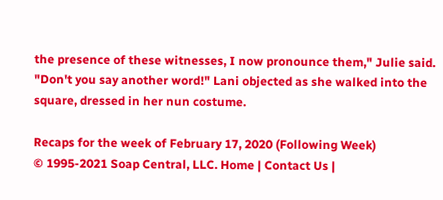the presence of these witnesses, I now pronounce them," Julie said. "Don't you say another word!" Lani objected as she walked into the square, dressed in her nun costume.

Recaps for the week of February 17, 2020 (Following Week)
© 1995-2021 Soap Central, LLC. Home | Contact Us |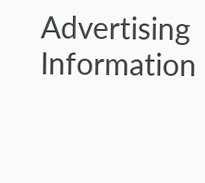Advertising Information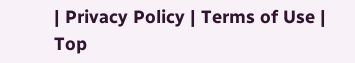| Privacy Policy | Terms of Use | Top